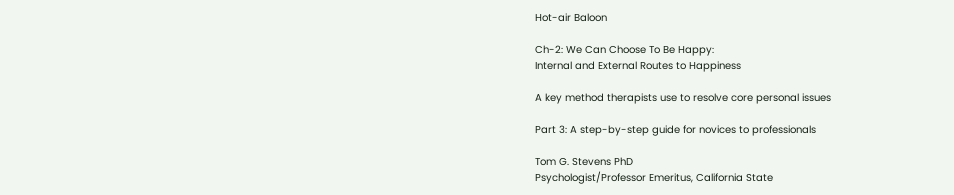Hot-air Baloon

Ch-2: We Can Choose To Be Happy:
Internal and External Routes to Happiness

A key method therapists use to resolve core personal issues

Part 3: A step-by-step guide for novices to professionals

Tom G. Stevens PhD
Psychologist/Professor Emeritus, California State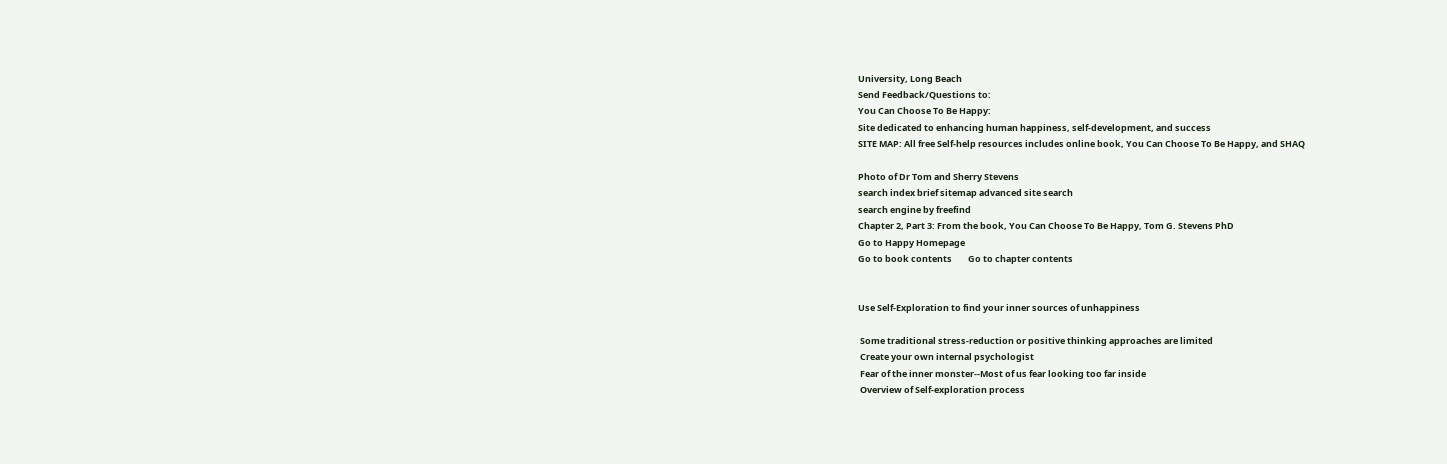University, Long Beach
Send Feedback/Questions to:
You Can Choose To Be Happy:
Site dedicated to enhancing human happiness, self-development, and success
SITE MAP: All free Self-help resources includes online book, You Can Choose To Be Happy, and SHAQ

Photo of Dr Tom and Sherry Stevens
search index brief sitemap advanced site search
search engine by freefind
Chapter 2, Part 3: From the book, You Can Choose To Be Happy, Tom G. Stevens PhD
Go to Happy Homepage
Go to book contents        Go to chapter contents


Use Self-Exploration to find your inner sources of unhappiness

 Some traditional stress-reduction or positive thinking approaches are limited
 Create your own internal psychologist
 Fear of the inner monster--Most of us fear looking too far inside
 Overview of Self-exploration process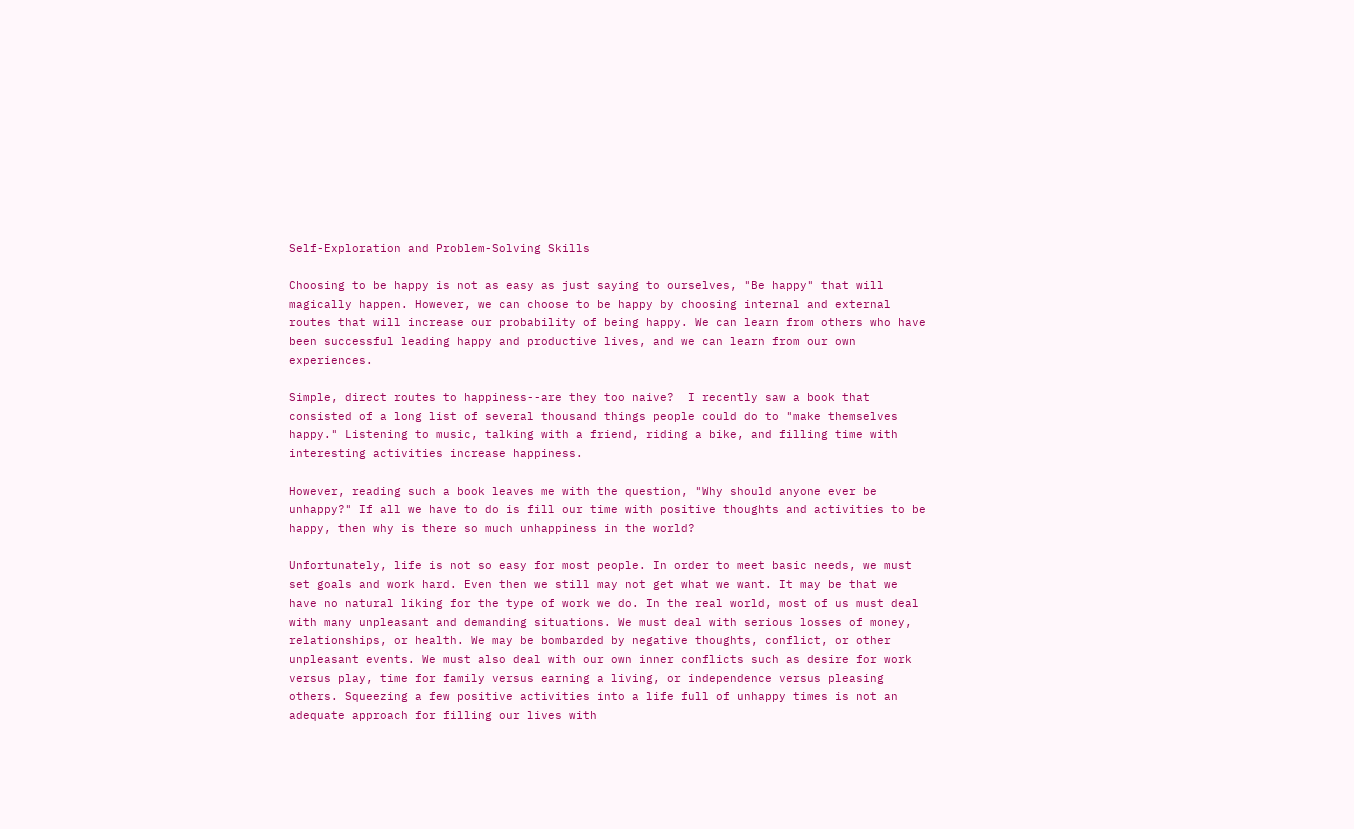Self-Exploration and Problem-Solving Skills

Choosing to be happy is not as easy as just saying to ourselves, "Be happy" that will magically happen. However, we can choose to be happy by choosing internal and external routes that will increase our probability of being happy. We can learn from others who have been successful leading happy and productive lives, and we can learn from our own experiences.

Simple, direct routes to happiness--are they too naive?  I recently saw a book that consisted of a long list of several thousand things people could do to "make themselves happy." Listening to music, talking with a friend, riding a bike, and filling time with interesting activities increase happiness.

However, reading such a book leaves me with the question, "Why should anyone ever be unhappy?" If all we have to do is fill our time with positive thoughts and activities to be happy, then why is there so much unhappiness in the world?

Unfortunately, life is not so easy for most people. In order to meet basic needs, we must set goals and work hard. Even then we still may not get what we want. It may be that we have no natural liking for the type of work we do. In the real world, most of us must deal with many unpleasant and demanding situations. We must deal with serious losses of money, relationships, or health. We may be bombarded by negative thoughts, conflict, or other unpleasant events. We must also deal with our own inner conflicts such as desire for work versus play, time for family versus earning a living, or independence versus pleasing others. Squeezing a few positive activities into a life full of unhappy times is not an adequate approach for filling our lives with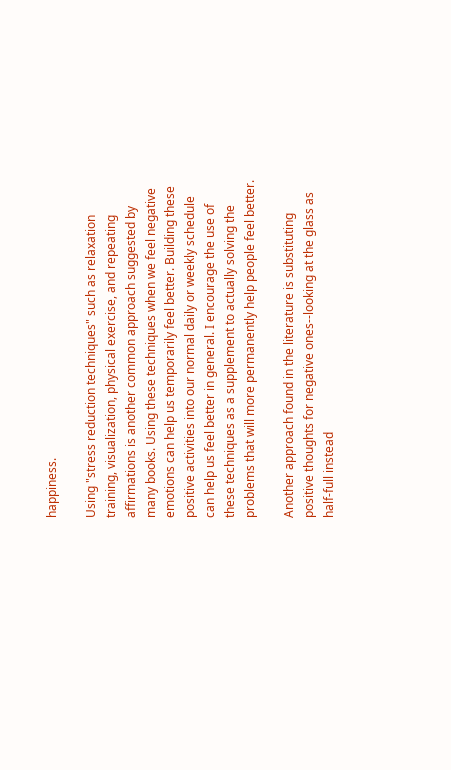happiness.

Using "stress reduction techniques" such as relaxation training, visualization, physical exercise, and repeating affirmations is another common approach suggested by many books. Using these techniques when we feel negative emotions can help us temporarily feel better. Building these positive activities into our normal daily or weekly schedule can help us feel better in general. I encourage the use of these techniques as a supplement to actually solving the problems that will more permanently help people feel better.

Another approach found in the literature is substituting positive thoughts for negative ones--looking at the glass as half-full instead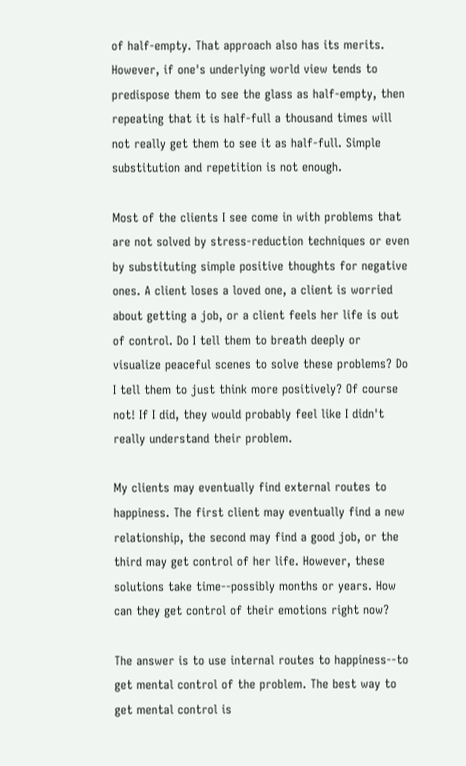of half-empty. That approach also has its merits. However, if one's underlying world view tends to predispose them to see the glass as half-empty, then repeating that it is half-full a thousand times will not really get them to see it as half-full. Simple substitution and repetition is not enough.

Most of the clients I see come in with problems that are not solved by stress-reduction techniques or even by substituting simple positive thoughts for negative ones. A client loses a loved one, a client is worried about getting a job, or a client feels her life is out of control. Do I tell them to breath deeply or visualize peaceful scenes to solve these problems? Do I tell them to just think more positively? Of course not! If I did, they would probably feel like I didn't really understand their problem.

My clients may eventually find external routes to happiness. The first client may eventually find a new relationship, the second may find a good job, or the third may get control of her life. However, these solutions take time--possibly months or years. How can they get control of their emotions right now?

The answer is to use internal routes to happiness--to get mental control of the problem. The best way to get mental control is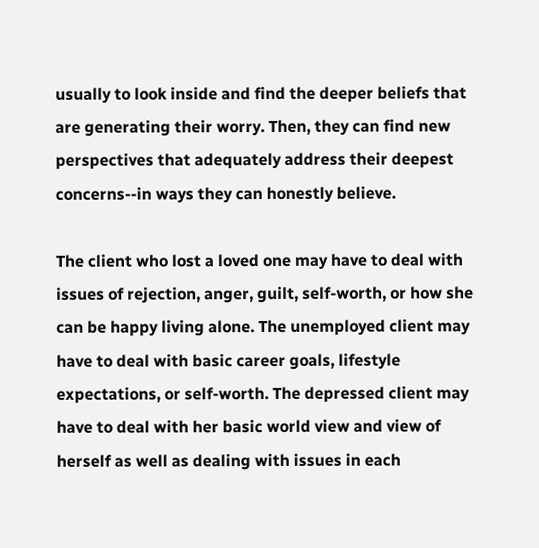usually to look inside and find the deeper beliefs that are generating their worry. Then, they can find new perspectives that adequately address their deepest concerns--in ways they can honestly believe.

The client who lost a loved one may have to deal with issues of rejection, anger, guilt, self-worth, or how she can be happy living alone. The unemployed client may have to deal with basic career goals, lifestyle expectations, or self-worth. The depressed client may have to deal with her basic world view and view of herself as well as dealing with issues in each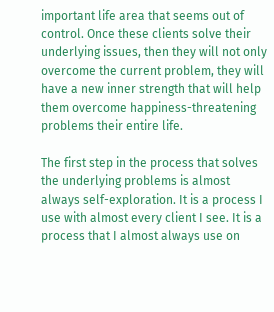important life area that seems out of control. Once these clients solve their underlying issues, then they will not only overcome the current problem, they will have a new inner strength that will help them overcome happiness-threatening problems their entire life.

The first step in the process that solves the underlying problems is almost always self-exploration. It is a process I use with almost every client I see. It is a process that I almost always use on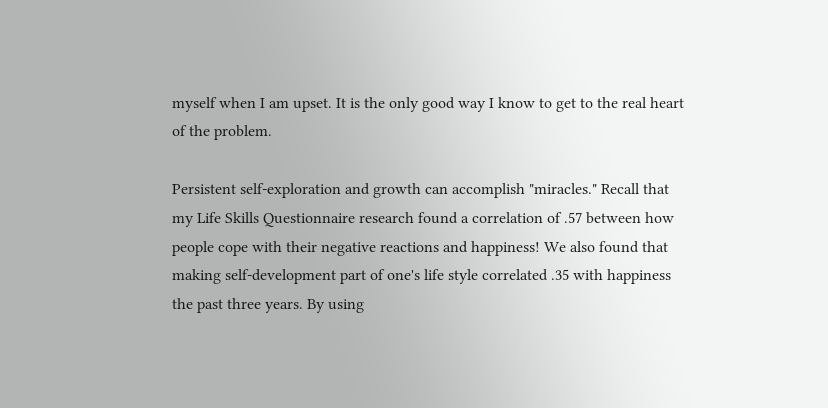myself when I am upset. It is the only good way I know to get to the real heart of the problem.

Persistent self-exploration and growth can accomplish "miracles." Recall that my Life Skills Questionnaire research found a correlation of .57 between how people cope with their negative reactions and happiness! We also found that making self-development part of one's life style correlated .35 with happiness the past three years. By using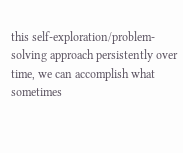this self-exploration/problem-solving approach persistently over time, we can accomplish what sometimes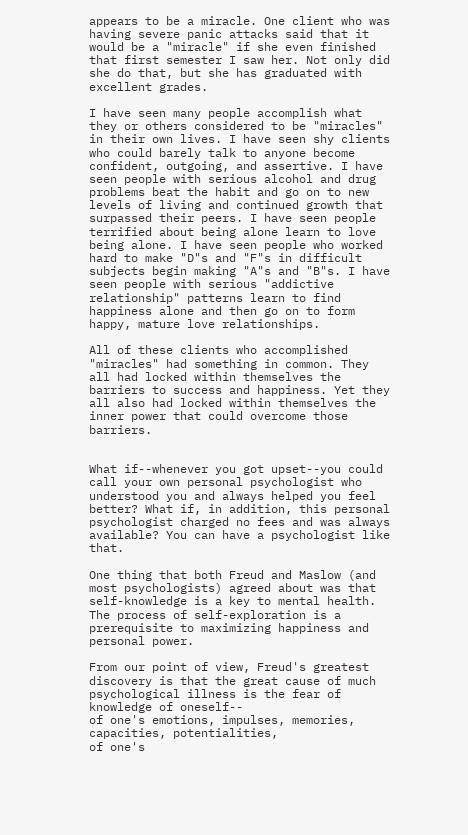appears to be a miracle. One client who was having severe panic attacks said that it would be a "miracle" if she even finished that first semester I saw her. Not only did she do that, but she has graduated with excellent grades.

I have seen many people accomplish what they or others considered to be "miracles" in their own lives. I have seen shy clients who could barely talk to anyone become confident, outgoing, and assertive. I have seen people with serious alcohol and drug problems beat the habit and go on to new levels of living and continued growth that surpassed their peers. I have seen people terrified about being alone learn to love being alone. I have seen people who worked hard to make "D"s and "F"s in difficult subjects begin making "A"s and "B"s. I have seen people with serious "addictive relationship" patterns learn to find happiness alone and then go on to form happy, mature love relationships.

All of these clients who accomplished "miracles" had something in common. They all had locked within themselves the barriers to success and happiness. Yet they all also had locked within themselves the inner power that could overcome those barriers.


What if--whenever you got upset--you could call your own personal psychologist who understood you and always helped you feel better? What if, in addition, this personal psychologist charged no fees and was always available? You can have a psychologist like that.

One thing that both Freud and Maslow (and most psychologists) agreed about was that self-knowledge is a key to mental health. The process of self-exploration is a prerequisite to maximizing happiness and personal power.

From our point of view, Freud's greatest discovery is that the great cause of much psychological illness is the fear of knowledge of oneself--
of one's emotions, impulses, memories, capacities, potentialities,
of one's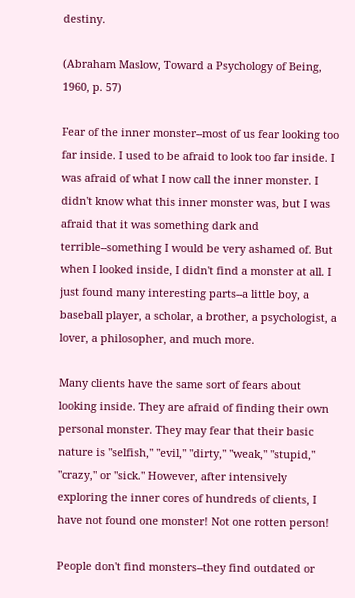destiny.

(Abraham Maslow, Toward a Psychology of Being, 1960, p. 57)

Fear of the inner monster--most of us fear looking too far inside. I used to be afraid to look too far inside. I was afraid of what I now call the inner monster. I didn't know what this inner monster was, but I was afraid that it was something dark and terrible--something I would be very ashamed of. But when I looked inside, I didn't find a monster at all. I just found many interesting parts--a little boy, a baseball player, a scholar, a brother, a psychologist, a lover, a philosopher, and much more.

Many clients have the same sort of fears about looking inside. They are afraid of finding their own personal monster. They may fear that their basic nature is "selfish," "evil," "dirty," "weak," "stupid," "crazy," or "sick." However, after intensively exploring the inner cores of hundreds of clients, I have not found one monster! Not one rotten person!

People don't find monsters--they find outdated or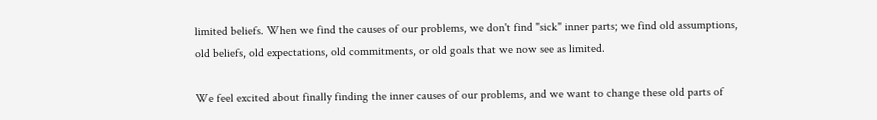limited beliefs. When we find the causes of our problems, we don't find "sick" inner parts; we find old assumptions, old beliefs, old expectations, old commitments, or old goals that we now see as limited.

We feel excited about finally finding the inner causes of our problems, and we want to change these old parts of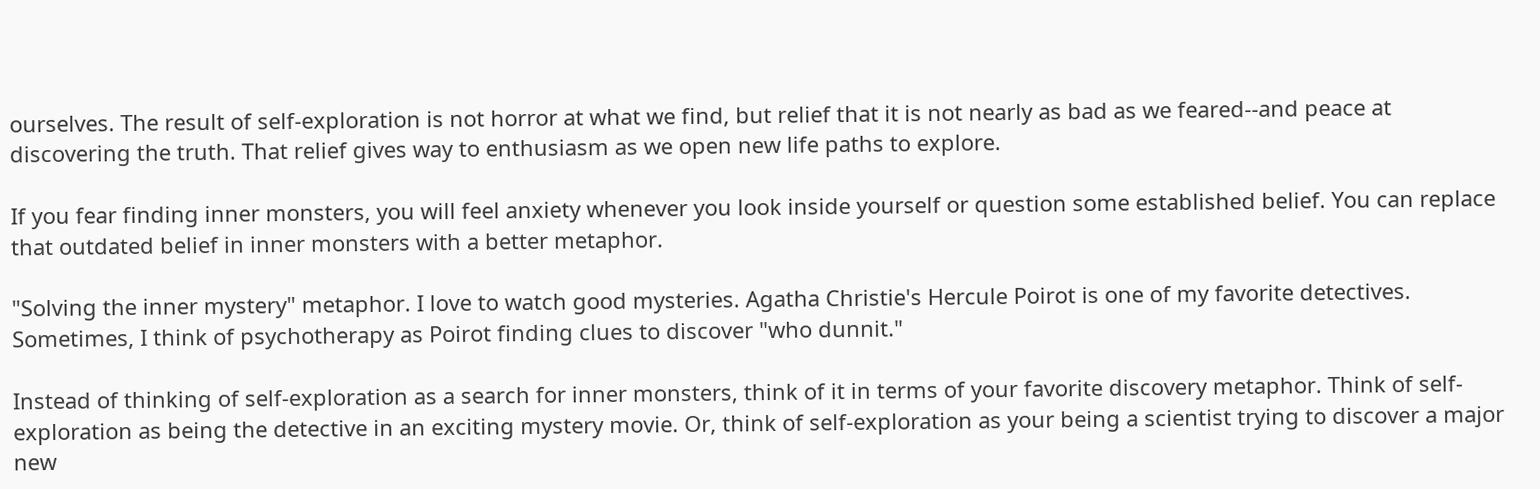ourselves. The result of self-exploration is not horror at what we find, but relief that it is not nearly as bad as we feared--and peace at discovering the truth. That relief gives way to enthusiasm as we open new life paths to explore.

If you fear finding inner monsters, you will feel anxiety whenever you look inside yourself or question some established belief. You can replace that outdated belief in inner monsters with a better metaphor.

"Solving the inner mystery" metaphor. I love to watch good mysteries. Agatha Christie's Hercule Poirot is one of my favorite detectives. Sometimes, I think of psychotherapy as Poirot finding clues to discover "who dunnit."

Instead of thinking of self-exploration as a search for inner monsters, think of it in terms of your favorite discovery metaphor. Think of self-exploration as being the detective in an exciting mystery movie. Or, think of self-exploration as your being a scientist trying to discover a major new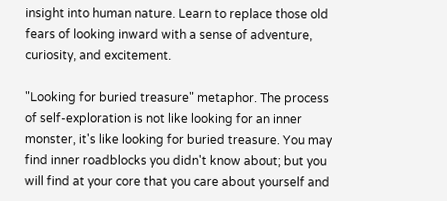insight into human nature. Learn to replace those old fears of looking inward with a sense of adventure, curiosity, and excitement.

"Looking for buried treasure" metaphor. The process of self-exploration is not like looking for an inner monster, it's like looking for buried treasure. You may find inner roadblocks you didn't know about; but you will find at your core that you care about yourself and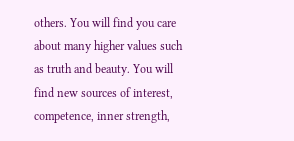others. You will find you care about many higher values such as truth and beauty. You will find new sources of interest, competence, inner strength,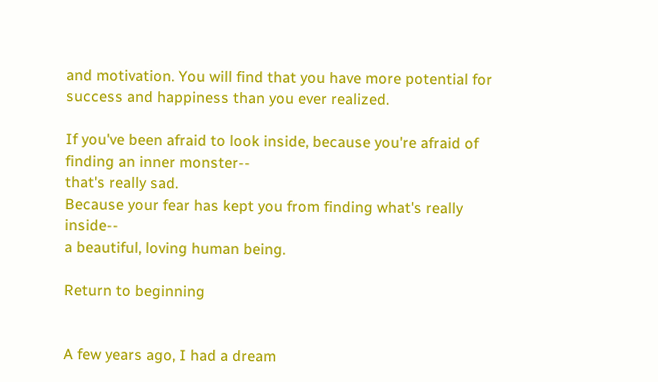and motivation. You will find that you have more potential for success and happiness than you ever realized.

If you've been afraid to look inside, because you're afraid of finding an inner monster--
that's really sad.
Because your fear has kept you from finding what's really inside--
a beautiful, loving human being.

Return to beginning


A few years ago, I had a dream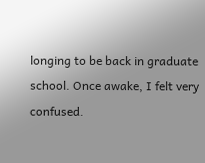longing to be back in graduate school. Once awake, I felt very confused.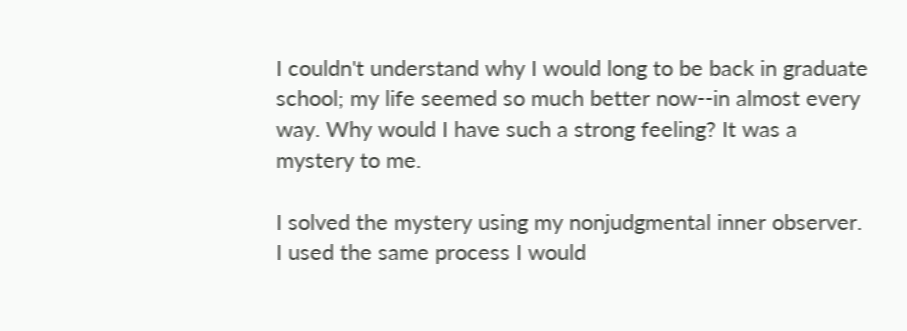I couldn't understand why I would long to be back in graduate school; my life seemed so much better now--in almost every way. Why would I have such a strong feeling? It was a mystery to me.

I solved the mystery using my nonjudgmental inner observer. I used the same process I would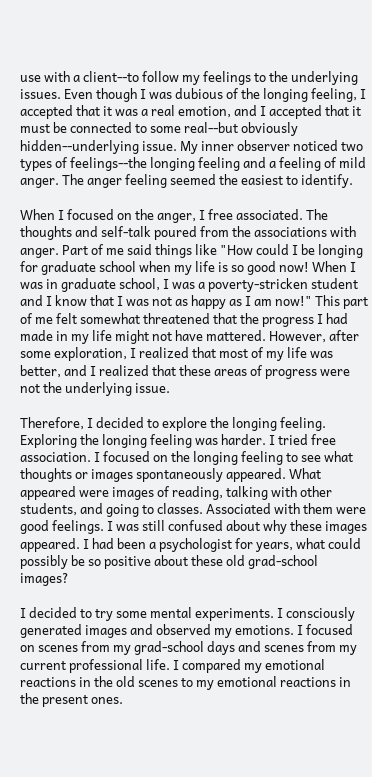use with a client--to follow my feelings to the underlying issues. Even though I was dubious of the longing feeling, I accepted that it was a real emotion, and I accepted that it must be connected to some real--but obviously hidden--underlying issue. My inner observer noticed two types of feelings--the longing feeling and a feeling of mild anger. The anger feeling seemed the easiest to identify.

When I focused on the anger, I free associated. The thoughts and self-talk poured from the associations with anger. Part of me said things like "How could I be longing for graduate school when my life is so good now! When I was in graduate school, I was a poverty-stricken student and I know that I was not as happy as I am now!" This part of me felt somewhat threatened that the progress I had made in my life might not have mattered. However, after some exploration, I realized that most of my life was better, and I realized that these areas of progress were not the underlying issue.

Therefore, I decided to explore the longing feeling. Exploring the longing feeling was harder. I tried free association. I focused on the longing feeling to see what thoughts or images spontaneously appeared. What appeared were images of reading, talking with other students, and going to classes. Associated with them were good feelings. I was still confused about why these images appeared. I had been a psychologist for years, what could possibly be so positive about these old grad-school images?

I decided to try some mental experiments. I consciously generated images and observed my emotions. I focused on scenes from my grad-school days and scenes from my current professional life. I compared my emotional reactions in the old scenes to my emotional reactions in the present ones.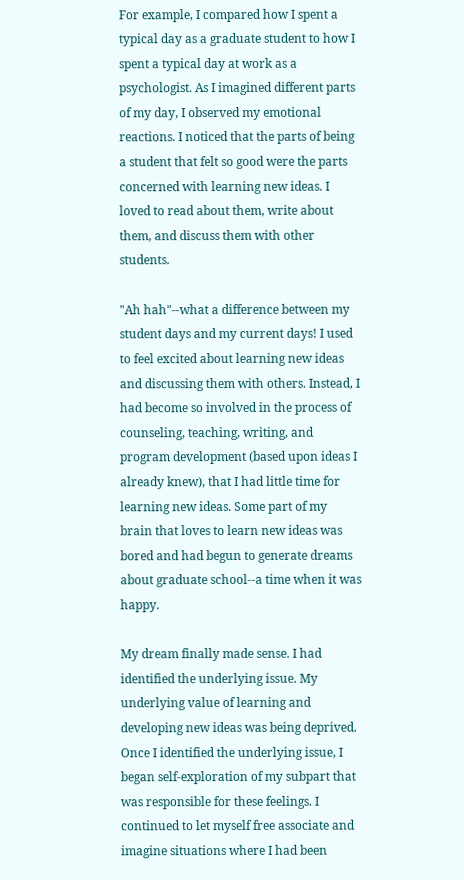For example, I compared how I spent a typical day as a graduate student to how I spent a typical day at work as a psychologist. As I imagined different parts of my day, I observed my emotional reactions. I noticed that the parts of being a student that felt so good were the parts concerned with learning new ideas. I loved to read about them, write about them, and discuss them with other students.

"Ah hah"--what a difference between my student days and my current days! I used to feel excited about learning new ideas and discussing them with others. Instead, I had become so involved in the process of counseling, teaching, writing, and program development (based upon ideas I already knew), that I had little time for learning new ideas. Some part of my brain that loves to learn new ideas was bored and had begun to generate dreams about graduate school--a time when it was happy.

My dream finally made sense. I had identified the underlying issue. My underlying value of learning and developing new ideas was being deprived. Once I identified the underlying issue, I began self-exploration of my subpart that was responsible for these feelings. I continued to let myself free associate and imagine situations where I had been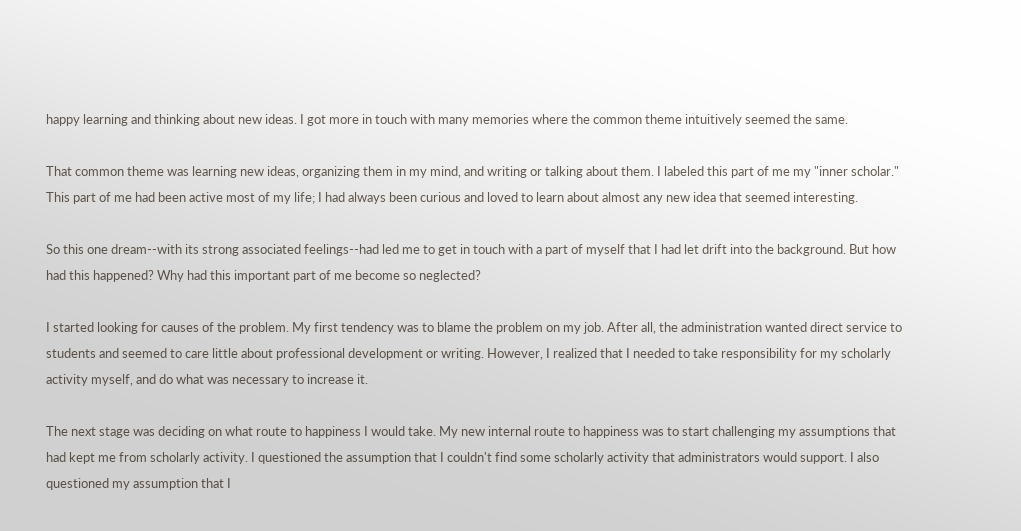happy learning and thinking about new ideas. I got more in touch with many memories where the common theme intuitively seemed the same.

That common theme was learning new ideas, organizing them in my mind, and writing or talking about them. I labeled this part of me my "inner scholar." This part of me had been active most of my life; I had always been curious and loved to learn about almost any new idea that seemed interesting.

So this one dream--with its strong associated feelings--had led me to get in touch with a part of myself that I had let drift into the background. But how had this happened? Why had this important part of me become so neglected?

I started looking for causes of the problem. My first tendency was to blame the problem on my job. After all, the administration wanted direct service to students and seemed to care little about professional development or writing. However, I realized that I needed to take responsibility for my scholarly activity myself, and do what was necessary to increase it.

The next stage was deciding on what route to happiness I would take. My new internal route to happiness was to start challenging my assumptions that had kept me from scholarly activity. I questioned the assumption that I couldn't find some scholarly activity that administrators would support. I also questioned my assumption that I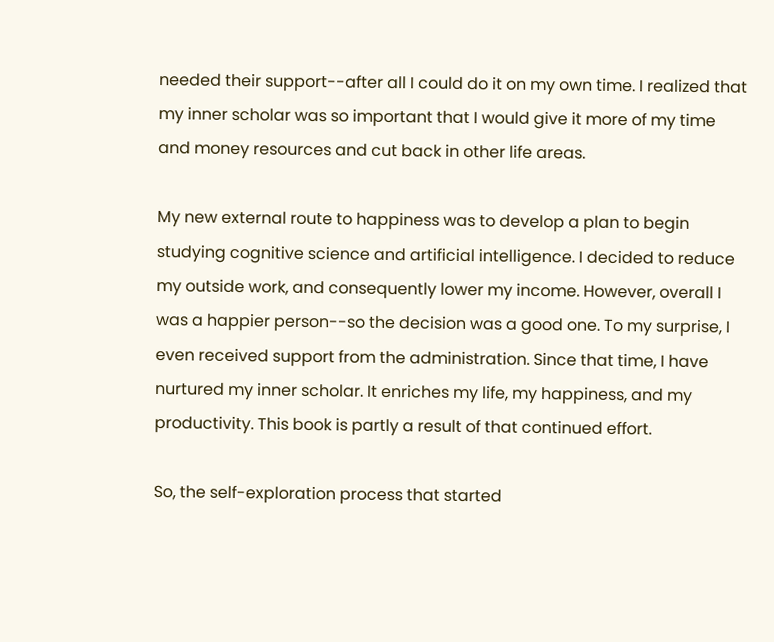needed their support--after all I could do it on my own time. I realized that my inner scholar was so important that I would give it more of my time and money resources and cut back in other life areas.

My new external route to happiness was to develop a plan to begin studying cognitive science and artificial intelligence. I decided to reduce my outside work, and consequently lower my income. However, overall I was a happier person--so the decision was a good one. To my surprise, I even received support from the administration. Since that time, I have nurtured my inner scholar. It enriches my life, my happiness, and my productivity. This book is partly a result of that continued effort.

So, the self-exploration process that started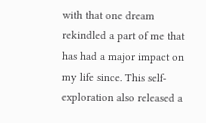with that one dream rekindled a part of me that has had a major impact on my life since. This self-exploration also released a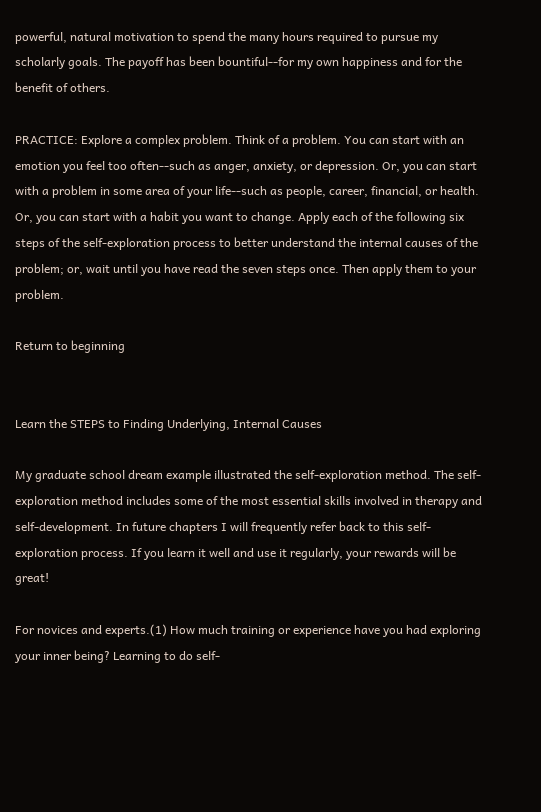powerful, natural motivation to spend the many hours required to pursue my scholarly goals. The payoff has been bountiful--for my own happiness and for the benefit of others.

PRACTICE: Explore a complex problem. Think of a problem. You can start with an emotion you feel too often--such as anger, anxiety, or depression. Or, you can start with a problem in some area of your life--such as people, career, financial, or health. Or, you can start with a habit you want to change. Apply each of the following six steps of the self-exploration process to better understand the internal causes of the problem; or, wait until you have read the seven steps once. Then apply them to your problem.

Return to beginning


Learn the STEPS to Finding Underlying, Internal Causes

My graduate school dream example illustrated the self-exploration method. The self-exploration method includes some of the most essential skills involved in therapy and self-development. In future chapters I will frequently refer back to this self-exploration process. If you learn it well and use it regularly, your rewards will be great!

For novices and experts.(1) How much training or experience have you had exploring your inner being? Learning to do self-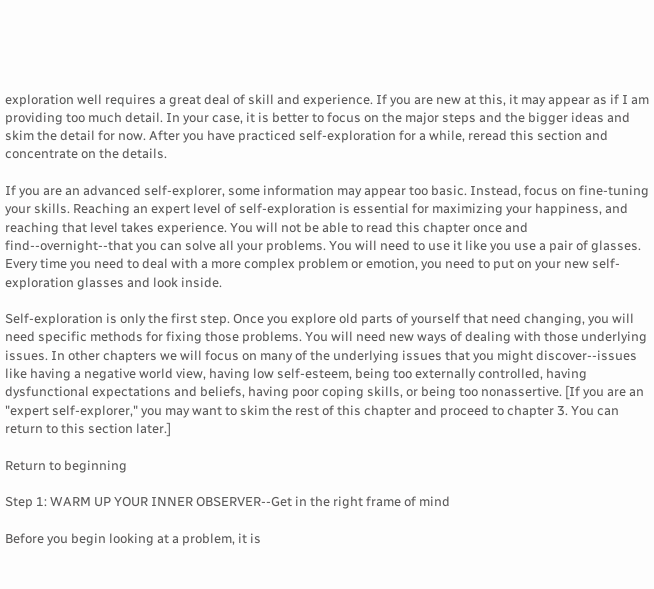exploration well requires a great deal of skill and experience. If you are new at this, it may appear as if I am providing too much detail. In your case, it is better to focus on the major steps and the bigger ideas and skim the detail for now. After you have practiced self-exploration for a while, reread this section and concentrate on the details.

If you are an advanced self-explorer, some information may appear too basic. Instead, focus on fine-tuning your skills. Reaching an expert level of self-exploration is essential for maximizing your happiness, and reaching that level takes experience. You will not be able to read this chapter once and find--overnight--that you can solve all your problems. You will need to use it like you use a pair of glasses. Every time you need to deal with a more complex problem or emotion, you need to put on your new self-exploration glasses and look inside.

Self-exploration is only the first step. Once you explore old parts of yourself that need changing, you will need specific methods for fixing those problems. You will need new ways of dealing with those underlying issues. In other chapters we will focus on many of the underlying issues that you might discover--issues like having a negative world view, having low self-esteem, being too externally controlled, having dysfunctional expectations and beliefs, having poor coping skills, or being too nonassertive. [If you are an "expert self-explorer," you may want to skim the rest of this chapter and proceed to chapter 3. You can return to this section later.]

Return to beginning

Step 1: WARM UP YOUR INNER OBSERVER--Get in the right frame of mind

Before you begin looking at a problem, it is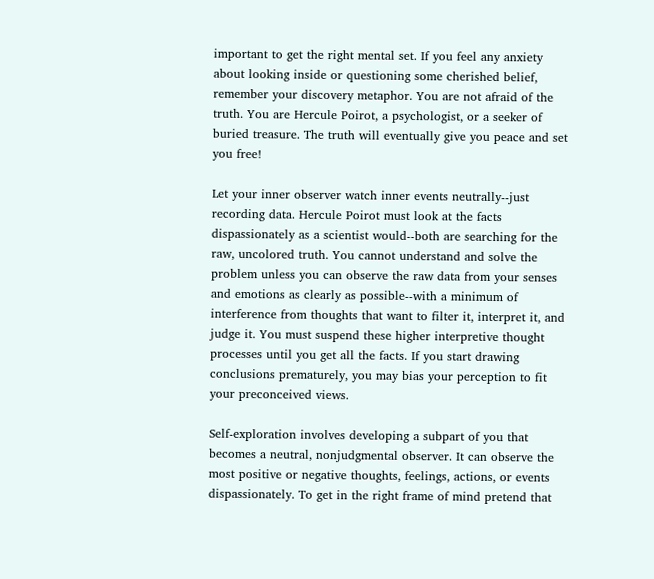important to get the right mental set. If you feel any anxiety about looking inside or questioning some cherished belief, remember your discovery metaphor. You are not afraid of the truth. You are Hercule Poirot, a psychologist, or a seeker of buried treasure. The truth will eventually give you peace and set you free!

Let your inner observer watch inner events neutrally--just recording data. Hercule Poirot must look at the facts dispassionately as a scientist would--both are searching for the raw, uncolored truth. You cannot understand and solve the problem unless you can observe the raw data from your senses and emotions as clearly as possible--with a minimum of interference from thoughts that want to filter it, interpret it, and judge it. You must suspend these higher interpretive thought processes until you get all the facts. If you start drawing conclusions prematurely, you may bias your perception to fit your preconceived views.

Self-exploration involves developing a subpart of you that becomes a neutral, nonjudgmental observer. It can observe the most positive or negative thoughts, feelings, actions, or events dispassionately. To get in the right frame of mind pretend that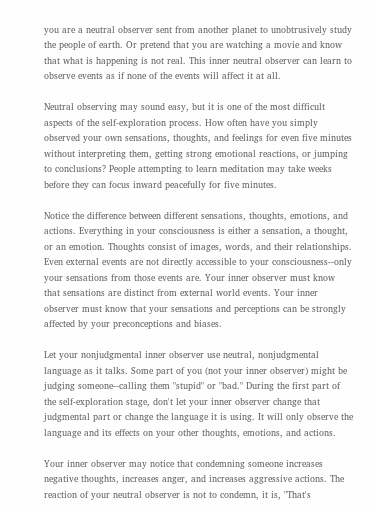you are a neutral observer sent from another planet to unobtrusively study the people of earth. Or pretend that you are watching a movie and know that what is happening is not real. This inner neutral observer can learn to observe events as if none of the events will affect it at all.

Neutral observing may sound easy, but it is one of the most difficult aspects of the self-exploration process. How often have you simply observed your own sensations, thoughts, and feelings for even five minutes without interpreting them, getting strong emotional reactions, or jumping to conclusions? People attempting to learn meditation may take weeks before they can focus inward peacefully for five minutes.

Notice the difference between different sensations, thoughts, emotions, and actions. Everything in your consciousness is either a sensation, a thought, or an emotion. Thoughts consist of images, words, and their relationships. Even external events are not directly accessible to your consciousness--only your sensations from those events are. Your inner observer must know that sensations are distinct from external world events. Your inner observer must know that your sensations and perceptions can be strongly affected by your preconceptions and biases.

Let your nonjudgmental inner observer use neutral, nonjudgmental language as it talks. Some part of you (not your inner observer) might be judging someone--calling them "stupid" or "bad." During the first part of the self-exploration stage, don't let your inner observer change that judgmental part or change the language it is using. It will only observe the language and its effects on your other thoughts, emotions, and actions.

Your inner observer may notice that condemning someone increases negative thoughts, increases anger, and increases aggressive actions. The reaction of your neutral observer is not to condemn, it is, "That's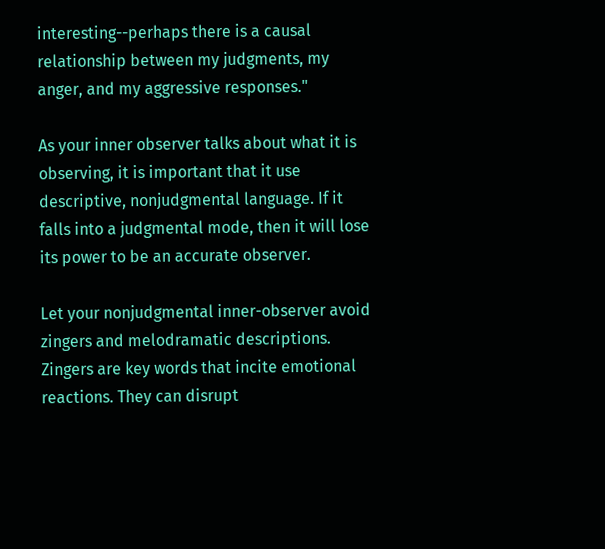interesting--perhaps there is a causal relationship between my judgments, my anger, and my aggressive responses."

As your inner observer talks about what it is observing, it is important that it use descriptive, nonjudgmental language. If it falls into a judgmental mode, then it will lose its power to be an accurate observer.

Let your nonjudgmental inner-observer avoid zingers and melodramatic descriptions. Zingers are key words that incite emotional reactions. They can disrupt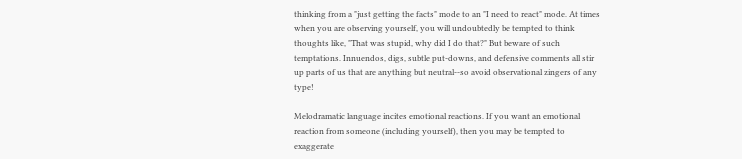thinking from a "just getting the facts" mode to an "I need to react" mode. At times when you are observing yourself, you will undoubtedly be tempted to think thoughts like, "That was stupid, why did I do that?" But beware of such temptations. Innuendos, digs, subtle put-downs, and defensive comments all stir up parts of us that are anything but neutral--so avoid observational zingers of any type!

Melodramatic language incites emotional reactions. If you want an emotional reaction from someone (including yourself), then you may be tempted to exaggerate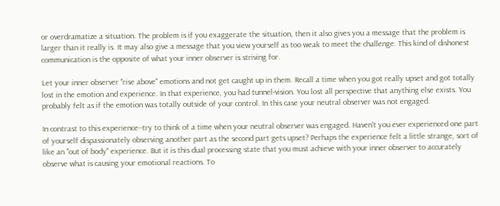or overdramatize a situation. The problem is if you exaggerate the situation, then it also gives you a message that the problem is larger than it really is. It may also give a message that you view yourself as too weak to meet the challenge. This kind of dishonest communication is the opposite of what your inner observer is striving for.

Let your inner observer "rise above" emotions and not get caught up in them. Recall a time when you got really upset and got totally lost in the emotion and experience. In that experience, you had tunnel-vision. You lost all perspective that anything else exists. You probably felt as if the emotion was totally outside of your control. In this case your neutral observer was not engaged.

In contrast to this experience--try to think of a time when your neutral observer was engaged. Haven't you ever experienced one part of yourself dispassionately observing another part as the second part gets upset? Perhaps the experience felt a little strange, sort of like an "out of body" experience. But it is this dual processing state that you must achieve with your inner observer to accurately observe what is causing your emotional reactions. To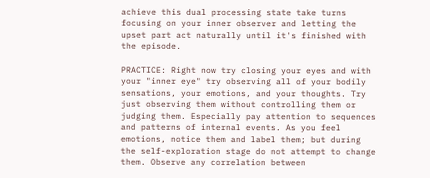achieve this dual processing state take turns focusing on your inner observer and letting the upset part act naturally until it's finished with the episode.

PRACTICE: Right now try closing your eyes and with your "inner eye" try observing all of your bodily sensations, your emotions, and your thoughts. Try just observing them without controlling them or judging them. Especially pay attention to sequences and patterns of internal events. As you feel emotions, notice them and label them; but during the self-exploration stage do not attempt to change them. Observe any correlation between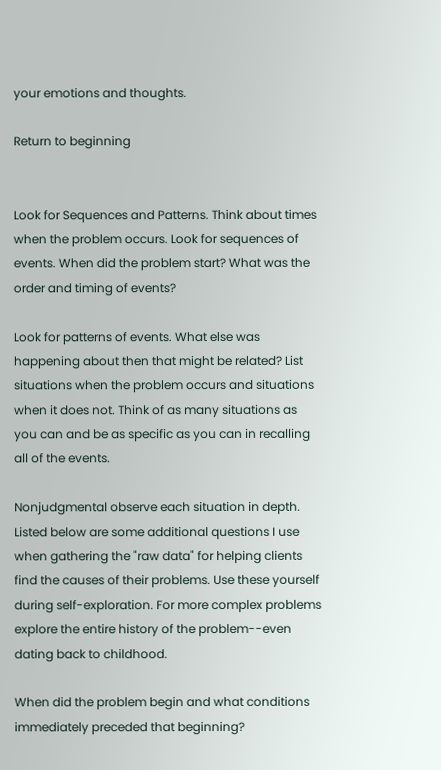your emotions and thoughts.

Return to beginning


Look for Sequences and Patterns. Think about times when the problem occurs. Look for sequences of events. When did the problem start? What was the order and timing of events?

Look for patterns of events. What else was happening about then that might be related? List situations when the problem occurs and situations when it does not. Think of as many situations as you can and be as specific as you can in recalling all of the events.

Nonjudgmental observe each situation in depth. Listed below are some additional questions I use when gathering the "raw data" for helping clients find the causes of their problems. Use these yourself during self-exploration. For more complex problems explore the entire history of the problem--even dating back to childhood.

When did the problem begin and what conditions immediately preceded that beginning?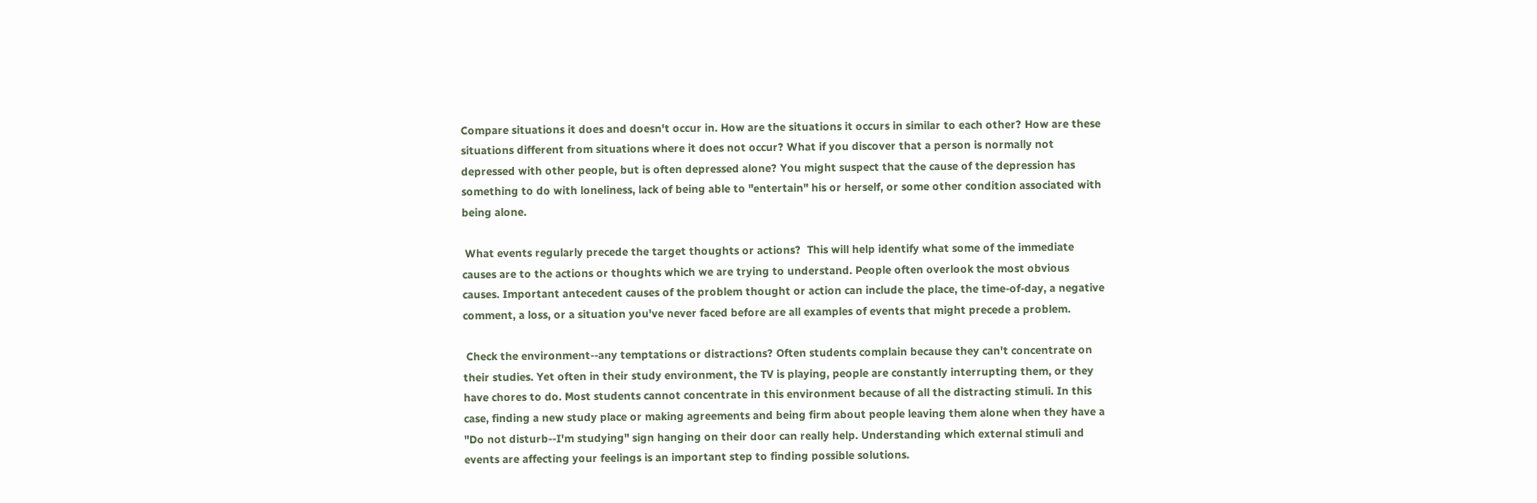Compare situations it does and doesn't occur in. How are the situations it occurs in similar to each other? How are these situations different from situations where it does not occur? What if you discover that a person is normally not depressed with other people, but is often depressed alone? You might suspect that the cause of the depression has something to do with loneliness, lack of being able to "entertain" his or herself, or some other condition associated with being alone.

 What events regularly precede the target thoughts or actions?  This will help identify what some of the immediate causes are to the actions or thoughts which we are trying to understand. People often overlook the most obvious causes. Important antecedent causes of the problem thought or action can include the place, the time-of-day, a negative comment, a loss, or a situation you've never faced before are all examples of events that might precede a problem.

 Check the environment--any temptations or distractions? Often students complain because they can't concentrate on their studies. Yet often in their study environment, the TV is playing, people are constantly interrupting them, or they have chores to do. Most students cannot concentrate in this environment because of all the distracting stimuli. In this case, finding a new study place or making agreements and being firm about people leaving them alone when they have a "Do not disturb--I'm studying" sign hanging on their door can really help. Understanding which external stimuli and events are affecting your feelings is an important step to finding possible solutions.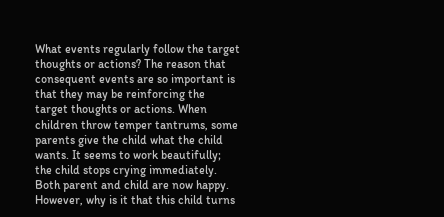What events regularly follow the target thoughts or actions? The reason that consequent events are so important is that they may be reinforcing the target thoughts or actions. When children throw temper tantrums, some parents give the child what the child wants. It seems to work beautifully; the child stops crying immediately. Both parent and child are now happy. However, why is it that this child turns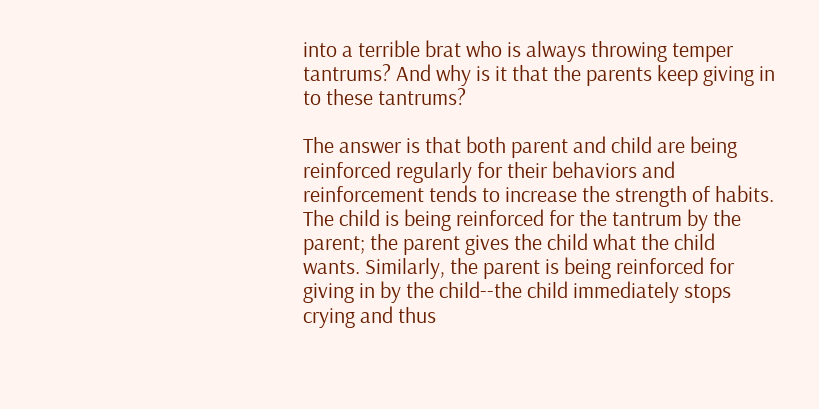into a terrible brat who is always throwing temper tantrums? And why is it that the parents keep giving in to these tantrums?

The answer is that both parent and child are being reinforced regularly for their behaviors and reinforcement tends to increase the strength of habits. The child is being reinforced for the tantrum by the parent; the parent gives the child what the child wants. Similarly, the parent is being reinforced for giving in by the child--the child immediately stops crying and thus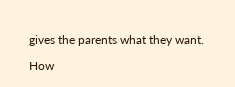gives the parents what they want.

How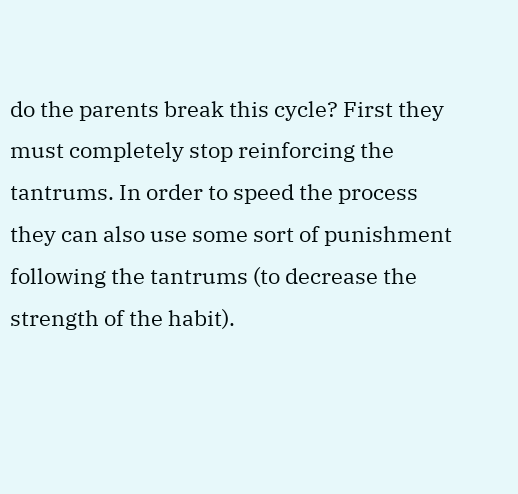do the parents break this cycle? First they must completely stop reinforcing the tantrums. In order to speed the process they can also use some sort of punishment following the tantrums (to decrease the strength of the habit).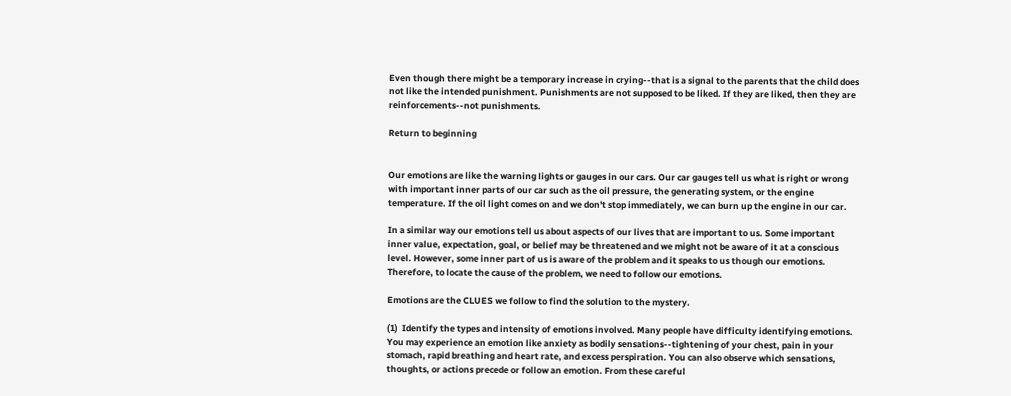Even though there might be a temporary increase in crying--that is a signal to the parents that the child does not like the intended punishment. Punishments are not supposed to be liked. If they are liked, then they are reinforcements--not punishments.

Return to beginning


Our emotions are like the warning lights or gauges in our cars. Our car gauges tell us what is right or wrong with important inner parts of our car such as the oil pressure, the generating system, or the engine temperature. If the oil light comes on and we don't stop immediately, we can burn up the engine in our car.

In a similar way our emotions tell us about aspects of our lives that are important to us. Some important inner value, expectation, goal, or belief may be threatened and we might not be aware of it at a conscious level. However, some inner part of us is aware of the problem and it speaks to us though our emotions. Therefore, to locate the cause of the problem, we need to follow our emotions.

Emotions are the CLUES we follow to find the solution to the mystery.

(1)  Identify the types and intensity of emotions involved. Many people have difficulty identifying emotions. You may experience an emotion like anxiety as bodily sensations--tightening of your chest, pain in your stomach, rapid breathing and heart rate, and excess perspiration. You can also observe which sensations, thoughts, or actions precede or follow an emotion. From these careful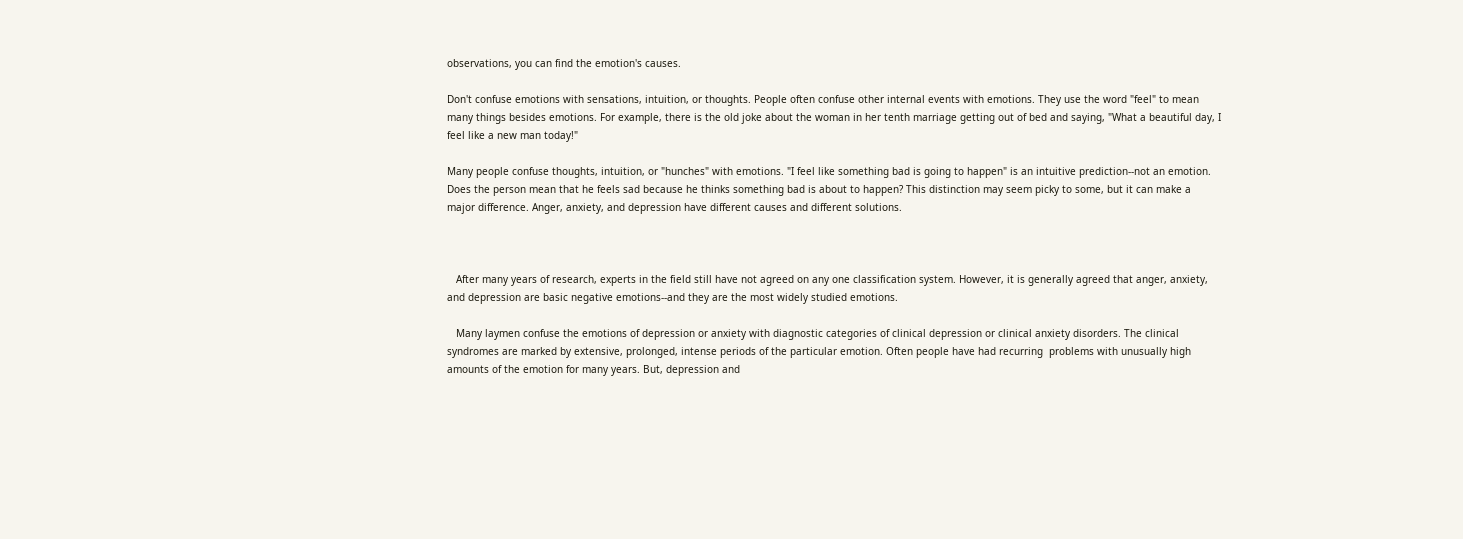observations, you can find the emotion's causes.

Don't confuse emotions with sensations, intuition, or thoughts. People often confuse other internal events with emotions. They use the word "feel" to mean many things besides emotions. For example, there is the old joke about the woman in her tenth marriage getting out of bed and saying, "What a beautiful day, I feel like a new man today!"

Many people confuse thoughts, intuition, or "hunches" with emotions. "I feel like something bad is going to happen" is an intuitive prediction--not an emotion. Does the person mean that he feels sad because he thinks something bad is about to happen? This distinction may seem picky to some, but it can make a major difference. Anger, anxiety, and depression have different causes and different solutions.



   After many years of research, experts in the field still have not agreed on any one classification system. However, it is generally agreed that anger, anxiety, and depression are basic negative emotions--and they are the most widely studied emotions.

   Many laymen confuse the emotions of depression or anxiety with diagnostic categories of clinical depression or clinical anxiety disorders. The clinical syndromes are marked by extensive, prolonged, intense periods of the particular emotion. Often people have had recurring  problems with unusually high amounts of the emotion for many years. But, depression and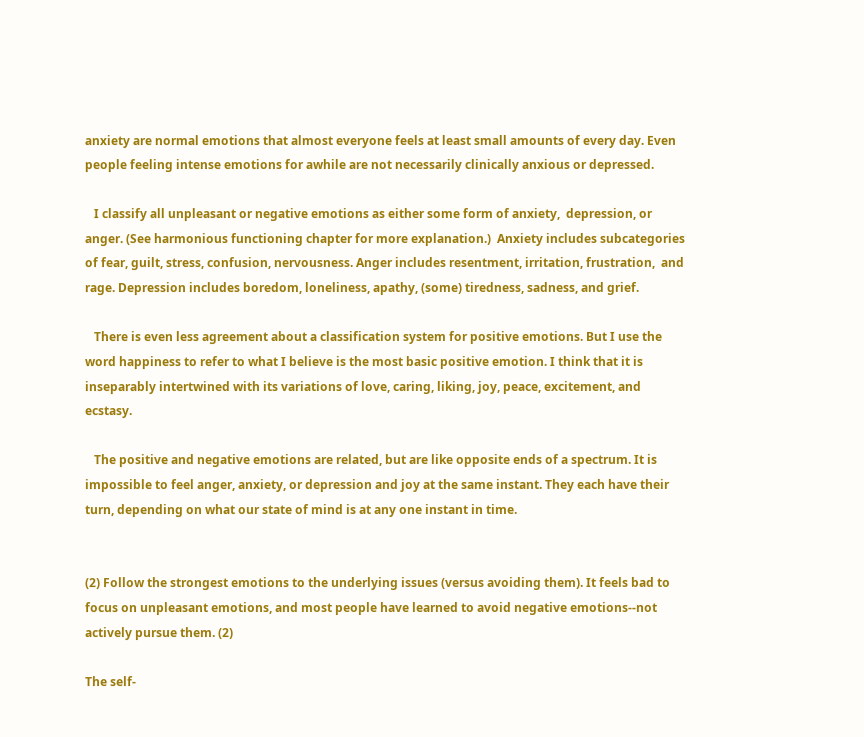anxiety are normal emotions that almost everyone feels at least small amounts of every day. Even people feeling intense emotions for awhile are not necessarily clinically anxious or depressed.

   I classify all unpleasant or negative emotions as either some form of anxiety,  depression, or anger. (See harmonious functioning chapter for more explanation.)  Anxiety includes subcategories of fear, guilt, stress, confusion, nervousness. Anger includes resentment, irritation, frustration,  and rage. Depression includes boredom, loneliness, apathy, (some) tiredness, sadness, and grief.

   There is even less agreement about a classification system for positive emotions. But I use the word happiness to refer to what I believe is the most basic positive emotion. I think that it is inseparably intertwined with its variations of love, caring, liking, joy, peace, excitement, and ecstasy.

   The positive and negative emotions are related, but are like opposite ends of a spectrum. It is impossible to feel anger, anxiety, or depression and joy at the same instant. They each have their turn, depending on what our state of mind is at any one instant in time.


(2) Follow the strongest emotions to the underlying issues (versus avoiding them). It feels bad to focus on unpleasant emotions, and most people have learned to avoid negative emotions--not actively pursue them. (2)

The self-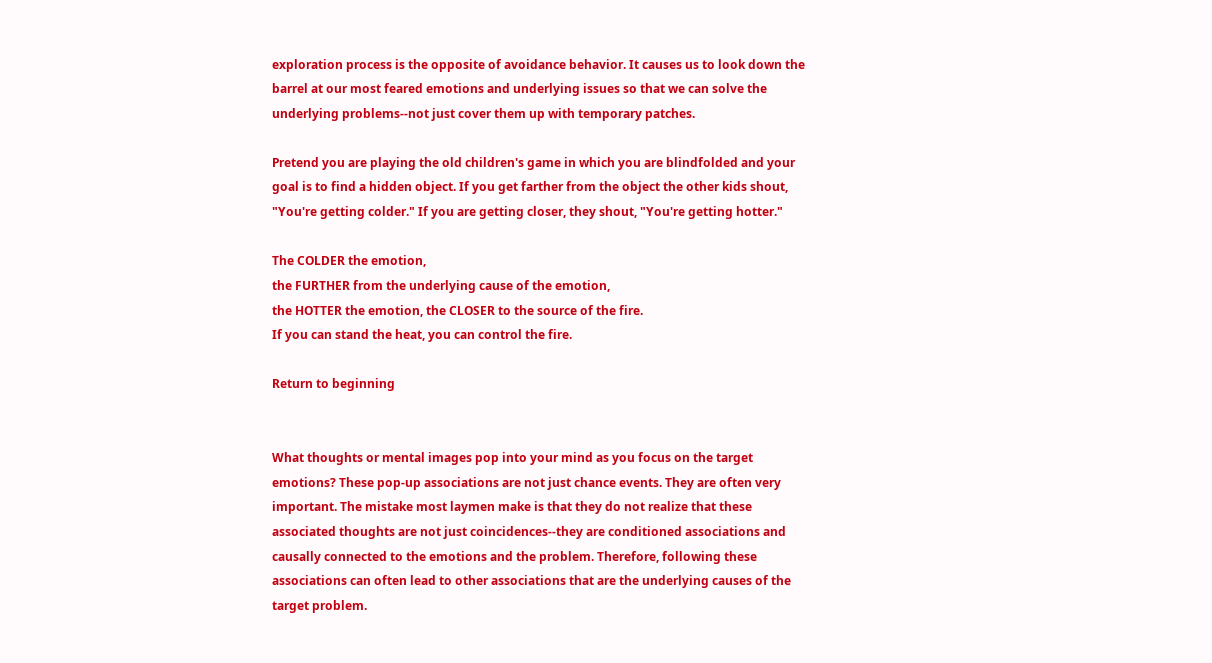exploration process is the opposite of avoidance behavior. It causes us to look down the barrel at our most feared emotions and underlying issues so that we can solve the underlying problems--not just cover them up with temporary patches.

Pretend you are playing the old children's game in which you are blindfolded and your goal is to find a hidden object. If you get farther from the object the other kids shout, "You're getting colder." If you are getting closer, they shout, "You're getting hotter."

The COLDER the emotion,
the FURTHER from the underlying cause of the emotion,
the HOTTER the emotion, the CLOSER to the source of the fire.
If you can stand the heat, you can control the fire.

Return to beginning


What thoughts or mental images pop into your mind as you focus on the target emotions? These pop-up associations are not just chance events. They are often very important. The mistake most laymen make is that they do not realize that these associated thoughts are not just coincidences--they are conditioned associations and causally connected to the emotions and the problem. Therefore, following these associations can often lead to other associations that are the underlying causes of the target problem.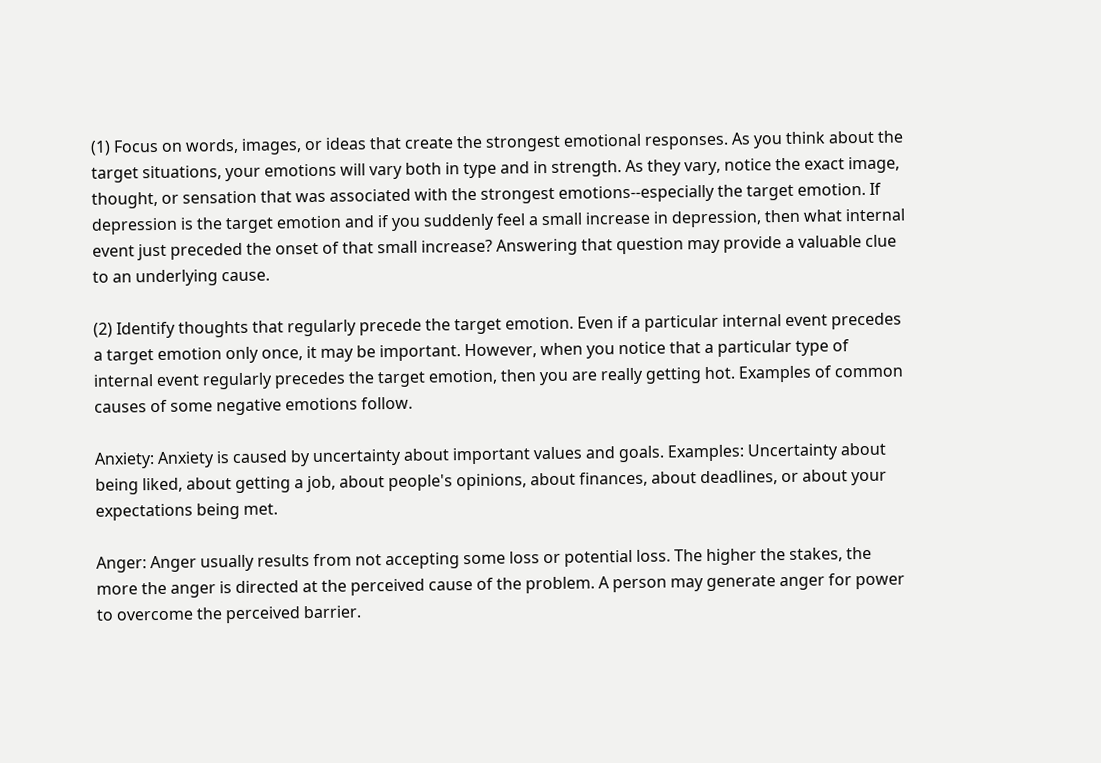(1) Focus on words, images, or ideas that create the strongest emotional responses. As you think about the target situations, your emotions will vary both in type and in strength. As they vary, notice the exact image, thought, or sensation that was associated with the strongest emotions--especially the target emotion. If depression is the target emotion and if you suddenly feel a small increase in depression, then what internal event just preceded the onset of that small increase? Answering that question may provide a valuable clue to an underlying cause.

(2) Identify thoughts that regularly precede the target emotion. Even if a particular internal event precedes a target emotion only once, it may be important. However, when you notice that a particular type of internal event regularly precedes the target emotion, then you are really getting hot. Examples of common causes of some negative emotions follow.

Anxiety: Anxiety is caused by uncertainty about important values and goals. Examples: Uncertainty about being liked, about getting a job, about people's opinions, about finances, about deadlines, or about your expectations being met.

Anger: Anger usually results from not accepting some loss or potential loss. The higher the stakes, the more the anger is directed at the perceived cause of the problem. A person may generate anger for power to overcome the perceived barrier.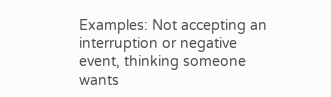Examples: Not accepting an interruption or negative event, thinking someone wants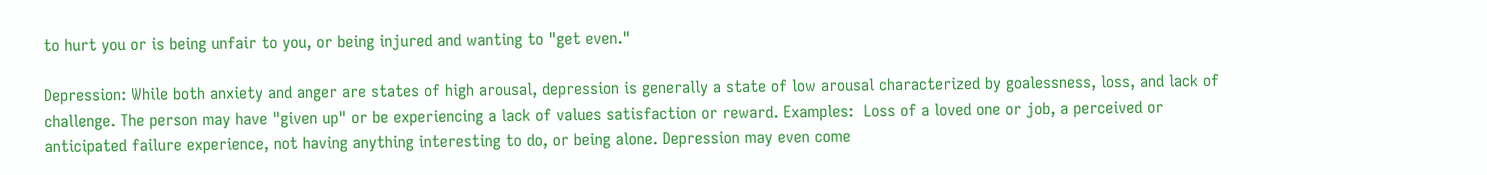to hurt you or is being unfair to you, or being injured and wanting to "get even."

Depression: While both anxiety and anger are states of high arousal, depression is generally a state of low arousal characterized by goalessness, loss, and lack of challenge. The person may have "given up" or be experiencing a lack of values satisfaction or reward. Examples:  Loss of a loved one or job, a perceived or anticipated failure experience, not having anything interesting to do, or being alone. Depression may even come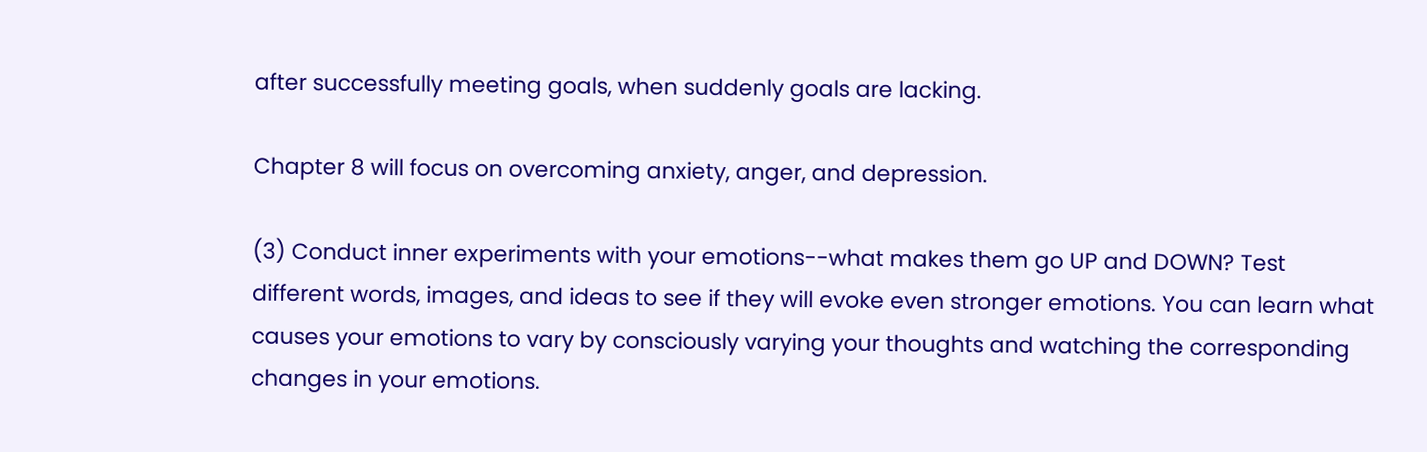after successfully meeting goals, when suddenly goals are lacking.

Chapter 8 will focus on overcoming anxiety, anger, and depression.

(3) Conduct inner experiments with your emotions--what makes them go UP and DOWN? Test different words, images, and ideas to see if they will evoke even stronger emotions. You can learn what causes your emotions to vary by consciously varying your thoughts and watching the corresponding changes in your emotions.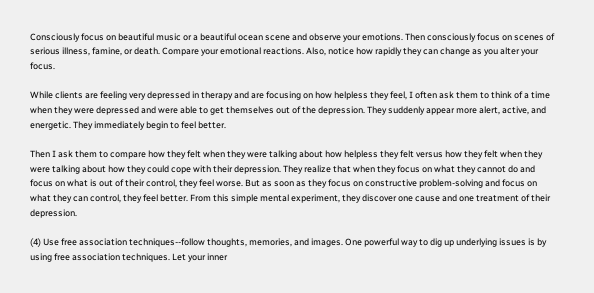Consciously focus on beautiful music or a beautiful ocean scene and observe your emotions. Then consciously focus on scenes of serious illness, famine, or death. Compare your emotional reactions. Also, notice how rapidly they can change as you alter your focus.

While clients are feeling very depressed in therapy and are focusing on how helpless they feel, I often ask them to think of a time when they were depressed and were able to get themselves out of the depression. They suddenly appear more alert, active, and energetic. They immediately begin to feel better.

Then I ask them to compare how they felt when they were talking about how helpless they felt versus how they felt when they were talking about how they could cope with their depression. They realize that when they focus on what they cannot do and focus on what is out of their control, they feel worse. But as soon as they focus on constructive problem-solving and focus on what they can control, they feel better. From this simple mental experiment, they discover one cause and one treatment of their depression.

(4) Use free association techniques--follow thoughts, memories, and images. One powerful way to dig up underlying issues is by using free association techniques. Let your inner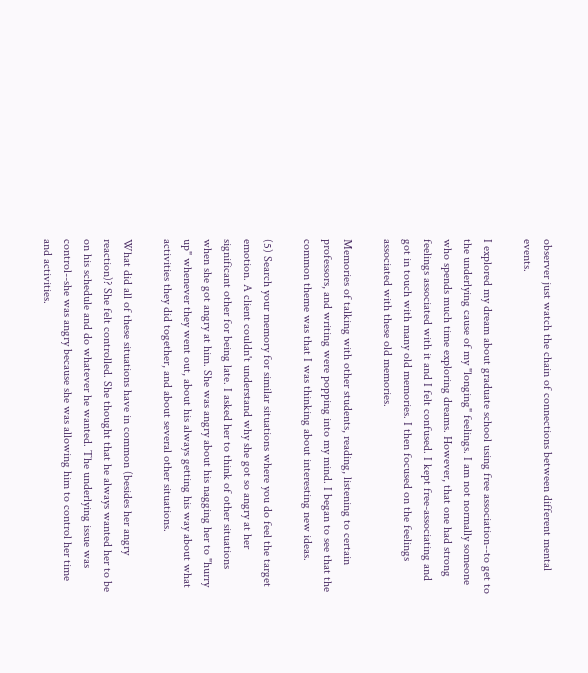observer just watch the chain of connections between different mental events.

I explored my dream about graduate school using free association--to get to the underlying cause of my "longing" feelings. I am not normally someone who spends much time exploring dreams. However, that one had strong feelings associated with it and I felt confused. I kept free-associating and got in touch with many old memories. I then focused on the feelings associated with these old memories.

Memories of talking with other students, reading, listening to certain professors, and writing were popping into my mind. I began to see that the common theme was that I was thinking about interesting new ideas.

(5) Search your memory for similar situations where you do feel the target emotion. A client couldn't understand why she got so angry at her significant other for being late. I asked her to think of other situations when she got angry at him. She was angry about his nagging her to "hurry up" whenever they went out, about his always getting his way about what activities they did together, and about several other situations.

What did all of these situations have in common (besides her angry reaction)? She felt controlled. She thought that he always wanted her to be on his schedule and do whatever he wanted. The underlying issue was control--she was angry because she was allowing him to control her time and activities.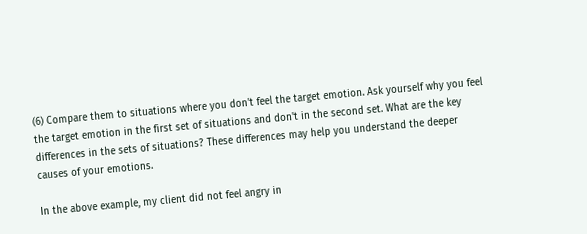(6) Compare them to situations where you don't feel the target emotion. Ask yourself why you feel the target emotion in the first set of situations and don't in the second set. What are the key differences in the sets of situations? These differences may help you understand the deeper causes of your emotions.

In the above example, my client did not feel angry in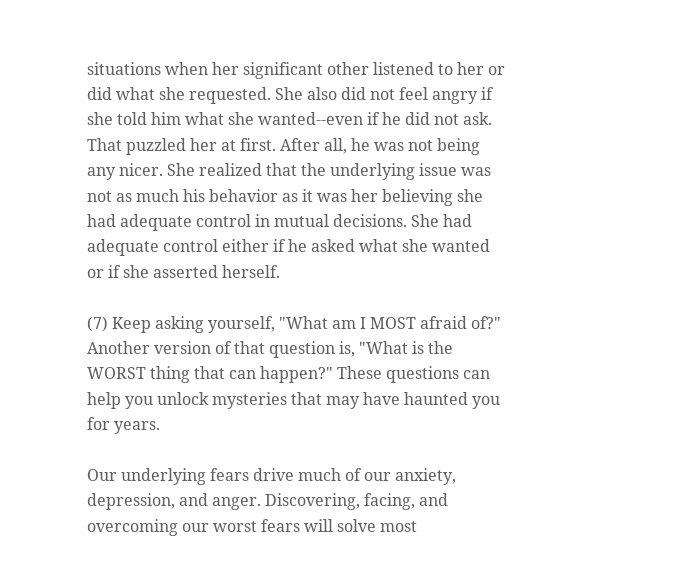situations when her significant other listened to her or did what she requested. She also did not feel angry if she told him what she wanted--even if he did not ask. That puzzled her at first. After all, he was not being any nicer. She realized that the underlying issue was not as much his behavior as it was her believing she had adequate control in mutual decisions. She had adequate control either if he asked what she wanted or if she asserted herself.

(7) Keep asking yourself, "What am I MOST afraid of?" Another version of that question is, "What is the WORST thing that can happen?" These questions can help you unlock mysteries that may have haunted you for years.

Our underlying fears drive much of our anxiety, depression, and anger. Discovering, facing, and overcoming our worst fears will solve most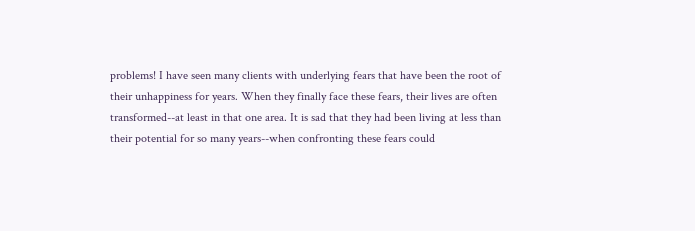problems! I have seen many clients with underlying fears that have been the root of their unhappiness for years. When they finally face these fears, their lives are often transformed--at least in that one area. It is sad that they had been living at less than their potential for so many years--when confronting these fears could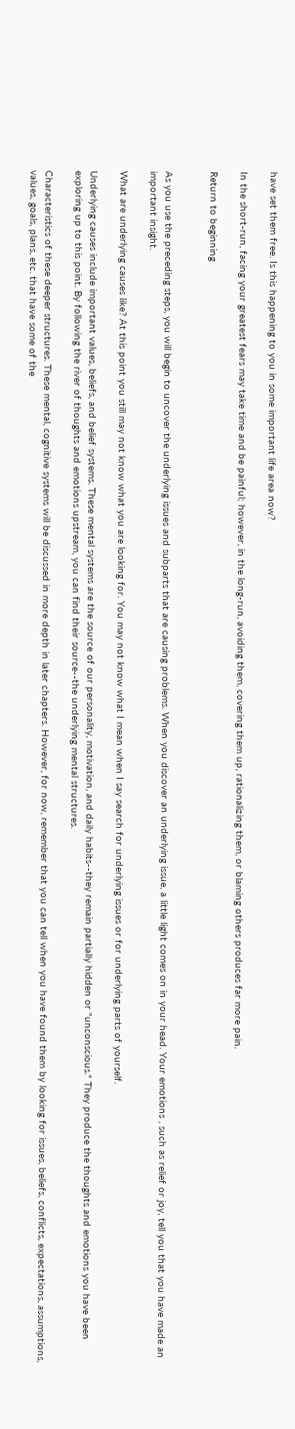have set them free. Is this happening to you in some important life area now?

In the short-run, facing your greatest fears may take time and be painful; however, in the long-run, avoiding them, covering them up, rationalizing them, or blaming others produces far more pain.

Return to beginning


As you use the preceding steps, you will begin to uncover the underlying issues and subparts that are causing problems. When you discover an underlying issue, a little light comes on in your head. Your emotions , such as relief or joy, tell you that you have made an important insight.

What are underlying causes like? At this point you still may not know what you are looking for. You may not know what I mean when I say search for underlying issues or for underlying parts of yourself.

Underlying causes include important values, beliefs, and belief systems. These mental systems are the source of our personality, motivation, and daily habits--they remain partially hidden or "unconscious." They produce the thoughts and emotions you have been exploring up to this point. By following the river of thoughts and emotions upstream, you can find their source--the underlying mental structures.

Characteristics of these deeper structures. These mental, cognitive systems will be discussed in more depth in later chapters. However, for now, remember that you can tell when you have found them by looking for issues, beliefs, conflicts, expectations, assumptions, values, goals, plans, etc. that have some of the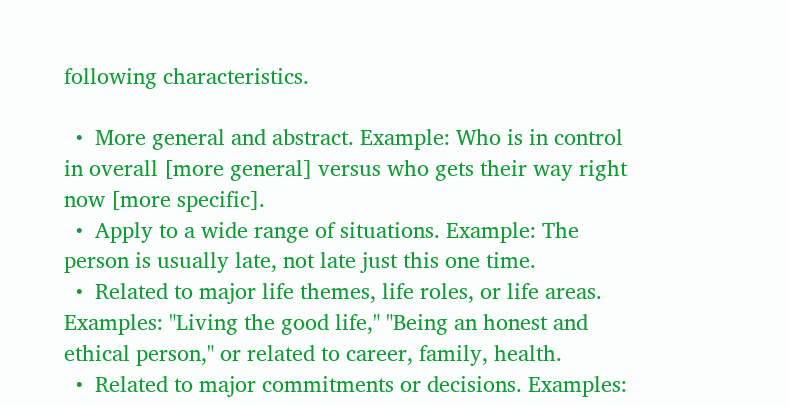following characteristics.

  •  More general and abstract. Example: Who is in control in overall [more general] versus who gets their way right now [more specific].
  •  Apply to a wide range of situations. Example: The person is usually late, not late just this one time.
  •  Related to major life themes, life roles, or life areas. Examples: "Living the good life," "Being an honest and ethical person," or related to career, family, health.
  •  Related to major commitments or decisions. Examples: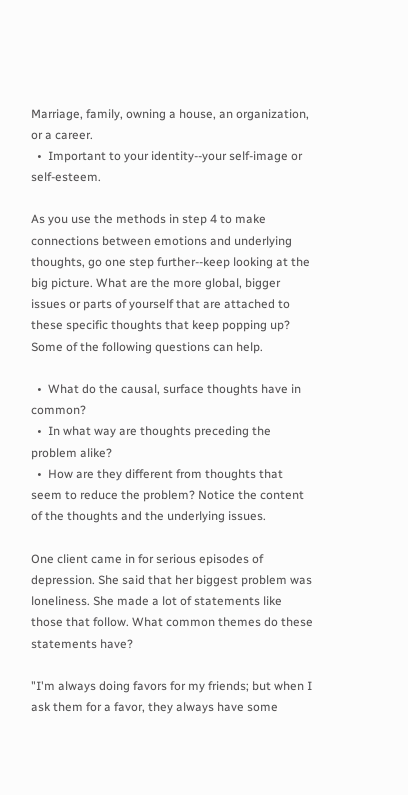Marriage, family, owning a house, an organization, or a career.
  •  Important to your identity--your self-image or self-esteem.

As you use the methods in step 4 to make connections between emotions and underlying thoughts, go one step further--keep looking at the big picture. What are the more global, bigger issues or parts of yourself that are attached to these specific thoughts that keep popping up? Some of the following questions can help.

  •  What do the causal, surface thoughts have in common?
  •  In what way are thoughts preceding the problem alike?
  •  How are they different from thoughts that seem to reduce the problem? Notice the content of the thoughts and the underlying issues.

One client came in for serious episodes of depression. She said that her biggest problem was loneliness. She made a lot of statements like those that follow. What common themes do these statements have?

"I'm always doing favors for my friends; but when I ask them for a favor, they always have some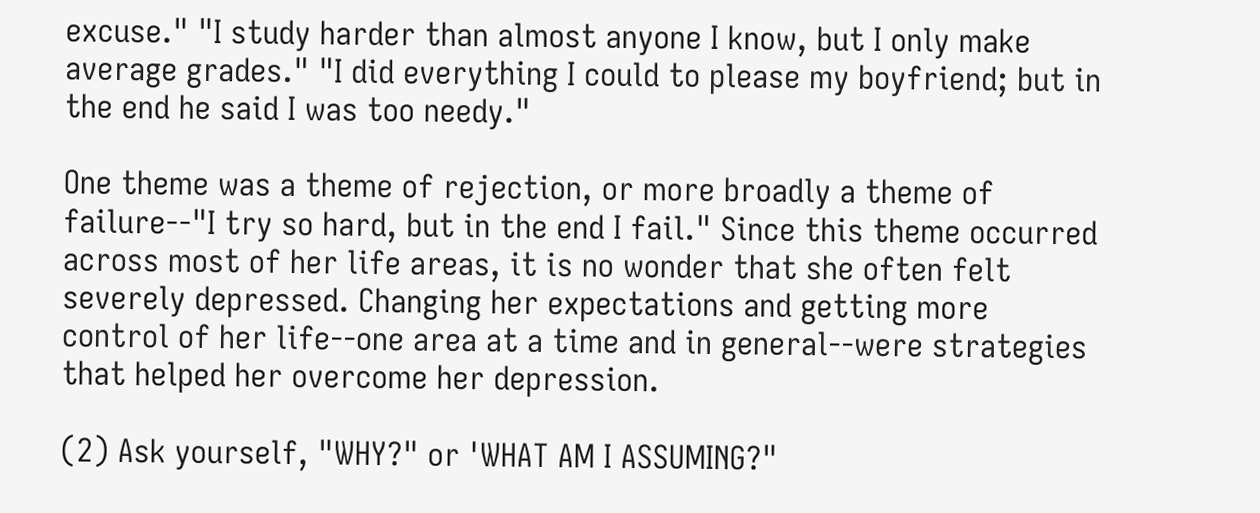excuse." "I study harder than almost anyone I know, but I only make average grades." "I did everything I could to please my boyfriend; but in the end he said I was too needy."

One theme was a theme of rejection, or more broadly a theme of failure--"I try so hard, but in the end I fail." Since this theme occurred across most of her life areas, it is no wonder that she often felt severely depressed. Changing her expectations and getting more control of her life--one area at a time and in general--were strategies that helped her overcome her depression.

(2) Ask yourself, "WHY?" or 'WHAT AM I ASSUMING?"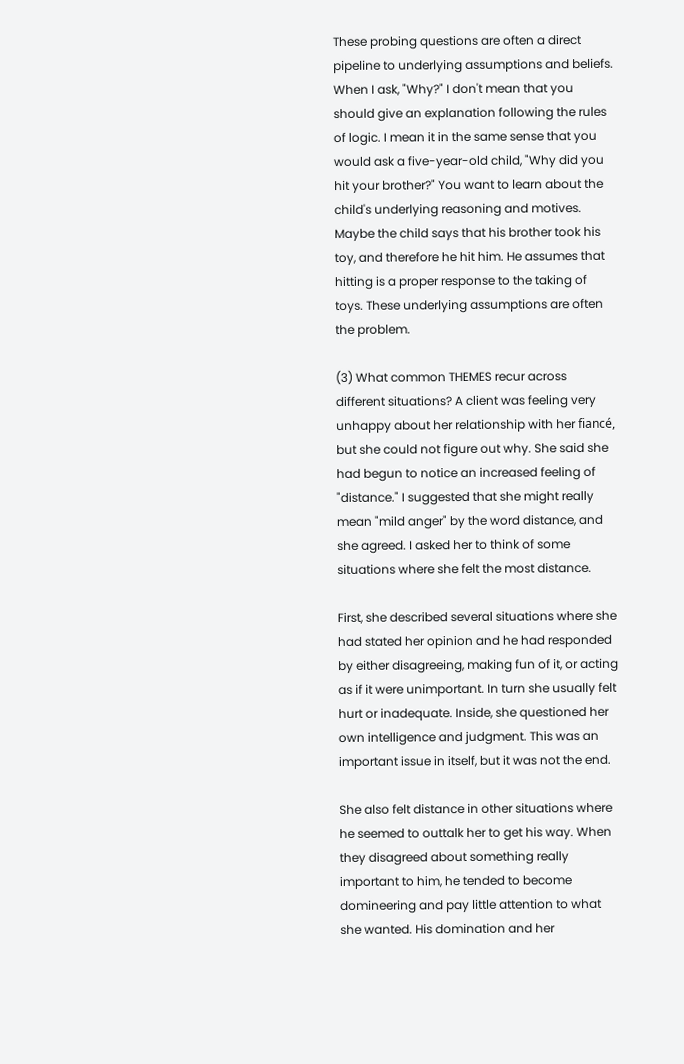These probing questions are often a direct pipeline to underlying assumptions and beliefs. When I ask, "Why?" I don't mean that you should give an explanation following the rules of logic. I mean it in the same sense that you would ask a five-year-old child, "Why did you hit your brother?" You want to learn about the child's underlying reasoning and motives. Maybe the child says that his brother took his toy, and therefore he hit him. He assumes that hitting is a proper response to the taking of toys. These underlying assumptions are often the problem.

(3) What common THEMES recur across different situations? A client was feeling very unhappy about her relationship with her fiancé, but she could not figure out why. She said she had begun to notice an increased feeling of "distance." I suggested that she might really mean "mild anger" by the word distance, and she agreed. I asked her to think of some situations where she felt the most distance.

First, she described several situations where she had stated her opinion and he had responded by either disagreeing, making fun of it, or acting as if it were unimportant. In turn she usually felt hurt or inadequate. Inside, she questioned her own intelligence and judgment. This was an important issue in itself, but it was not the end.

She also felt distance in other situations where he seemed to outtalk her to get his way. When they disagreed about something really important to him, he tended to become domineering and pay little attention to what she wanted. His domination and her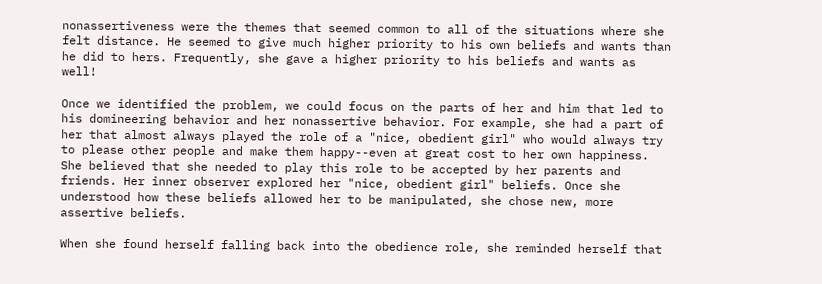nonassertiveness were the themes that seemed common to all of the situations where she felt distance. He seemed to give much higher priority to his own beliefs and wants than he did to hers. Frequently, she gave a higher priority to his beliefs and wants as well!

Once we identified the problem, we could focus on the parts of her and him that led to his domineering behavior and her nonassertive behavior. For example, she had a part of her that almost always played the role of a "nice, obedient girl" who would always try to please other people and make them happy--even at great cost to her own happiness. She believed that she needed to play this role to be accepted by her parents and friends. Her inner observer explored her "nice, obedient girl" beliefs. Once she understood how these beliefs allowed her to be manipulated, she chose new, more assertive beliefs.

When she found herself falling back into the obedience role, she reminded herself that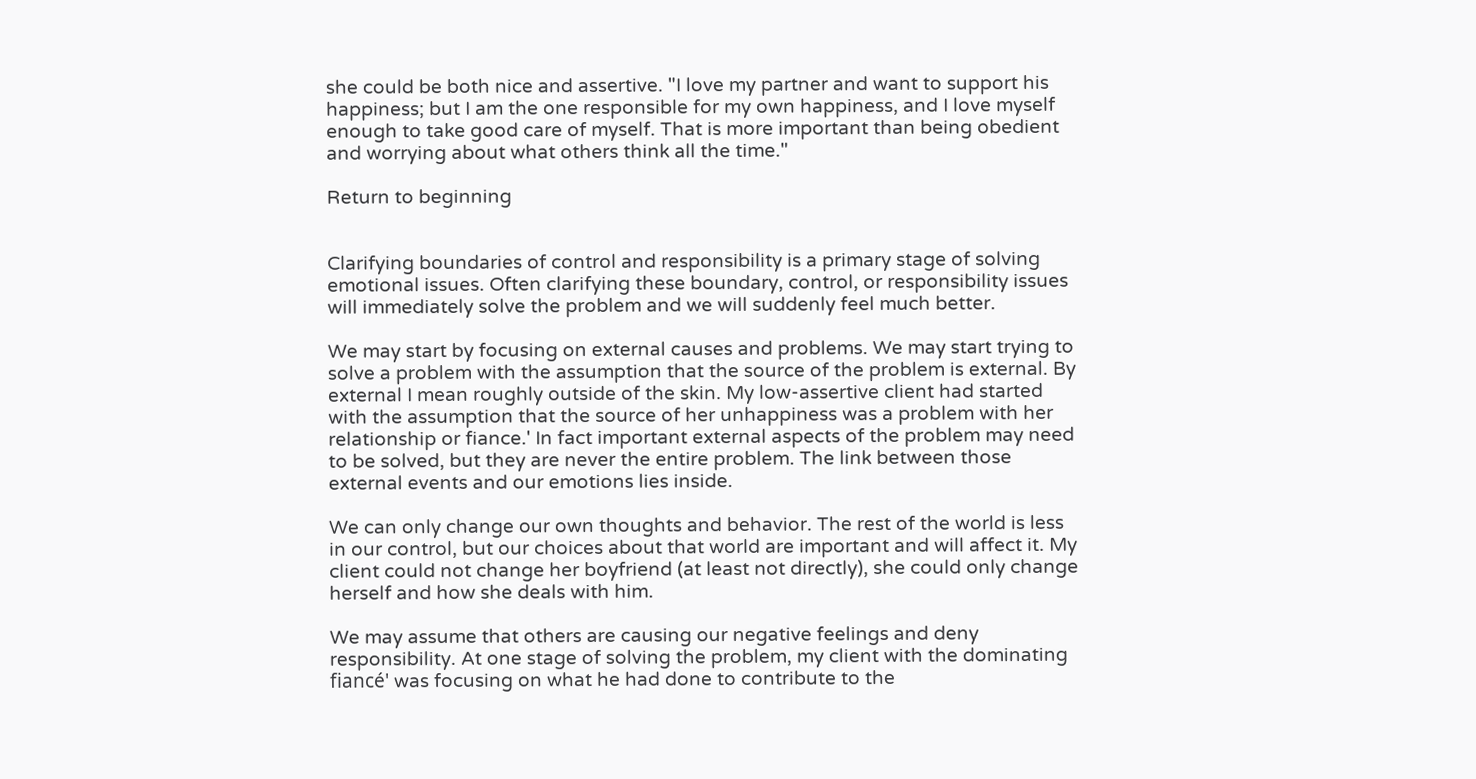she could be both nice and assertive. "I love my partner and want to support his happiness; but I am the one responsible for my own happiness, and I love myself enough to take good care of myself. That is more important than being obedient and worrying about what others think all the time."

Return to beginning


Clarifying boundaries of control and responsibility is a primary stage of solving emotional issues. Often clarifying these boundary, control, or responsibility issues will immediately solve the problem and we will suddenly feel much better.

We may start by focusing on external causes and problems. We may start trying to solve a problem with the assumption that the source of the problem is external. By external I mean roughly outside of the skin. My low-assertive client had started with the assumption that the source of her unhappiness was a problem with her relationship or fiance.' In fact important external aspects of the problem may need to be solved, but they are never the entire problem. The link between those external events and our emotions lies inside.

We can only change our own thoughts and behavior. The rest of the world is less in our control, but our choices about that world are important and will affect it. My client could not change her boyfriend (at least not directly), she could only change herself and how she deals with him.

We may assume that others are causing our negative feelings and deny responsibility. At one stage of solving the problem, my client with the dominating fiancé' was focusing on what he had done to contribute to the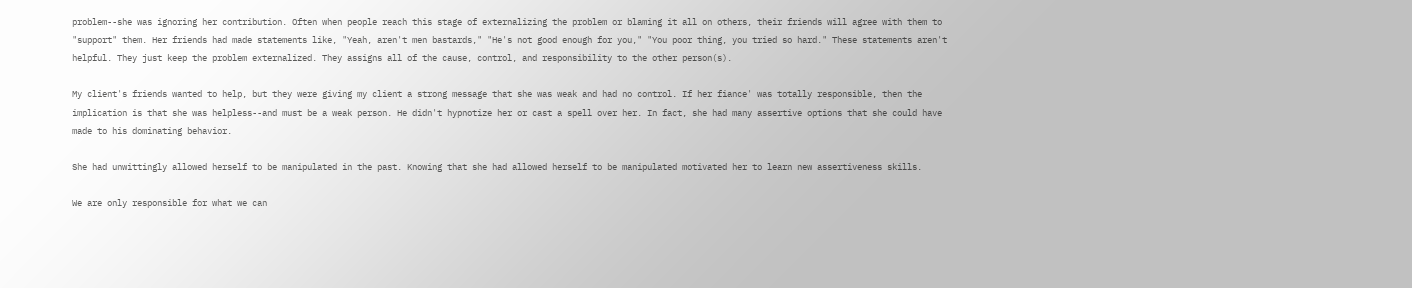problem--she was ignoring her contribution. Often when people reach this stage of externalizing the problem or blaming it all on others, their friends will agree with them to "support" them. Her friends had made statements like, "Yeah, aren't men bastards," "He's not good enough for you," "You poor thing, you tried so hard." These statements aren't helpful. They just keep the problem externalized. They assigns all of the cause, control, and responsibility to the other person(s).

My client's friends wanted to help, but they were giving my client a strong message that she was weak and had no control. If her fiance' was totally responsible, then the implication is that she was helpless--and must be a weak person. He didn't hypnotize her or cast a spell over her. In fact, she had many assertive options that she could have made to his dominating behavior.

She had unwittingly allowed herself to be manipulated in the past. Knowing that she had allowed herself to be manipulated motivated her to learn new assertiveness skills.

We are only responsible for what we can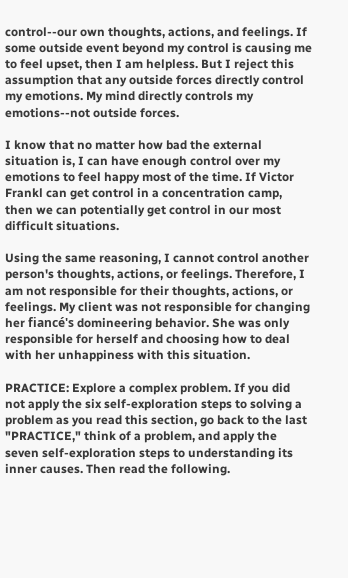control--our own thoughts, actions, and feelings. If some outside event beyond my control is causing me to feel upset, then I am helpless. But I reject this assumption that any outside forces directly control my emotions. My mind directly controls my emotions--not outside forces.

I know that no matter how bad the external situation is, I can have enough control over my emotions to feel happy most of the time. If Victor Frankl can get control in a concentration camp, then we can potentially get control in our most difficult situations.

Using the same reasoning, I cannot control another person's thoughts, actions, or feelings. Therefore, I am not responsible for their thoughts, actions, or feelings. My client was not responsible for changing her fiancé's domineering behavior. She was only responsible for herself and choosing how to deal with her unhappiness with this situation.

PRACTICE: Explore a complex problem. If you did not apply the six self-exploration steps to solving a problem as you read this section, go back to the last "PRACTICE," think of a problem, and apply the seven self-exploration steps to understanding its inner causes. Then read the following.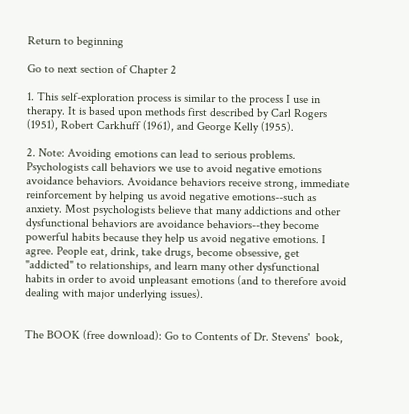Return to beginning

Go to next section of Chapter 2

1. This self-exploration process is similar to the process I use in therapy. It is based upon methods first described by Carl Rogers (1951), Robert Carkhuff (1961), and George Kelly (1955).

2. Note: Avoiding emotions can lead to serious problems.  Psychologists call behaviors we use to avoid negative emotions avoidance behaviors. Avoidance behaviors receive strong, immediate reinforcement by helping us avoid negative emotions--such as anxiety. Most psychologists believe that many addictions and other dysfunctional behaviors are avoidance behaviors--they become powerful habits because they help us avoid negative emotions. I agree. People eat, drink, take drugs, become obsessive, get "addicted" to relationships, and learn many other dysfunctional habits in order to avoid unpleasant emotions (and to therefore avoid dealing with major underlying issues).


The BOOK (free download): Go to Contents of Dr. Stevens'  book,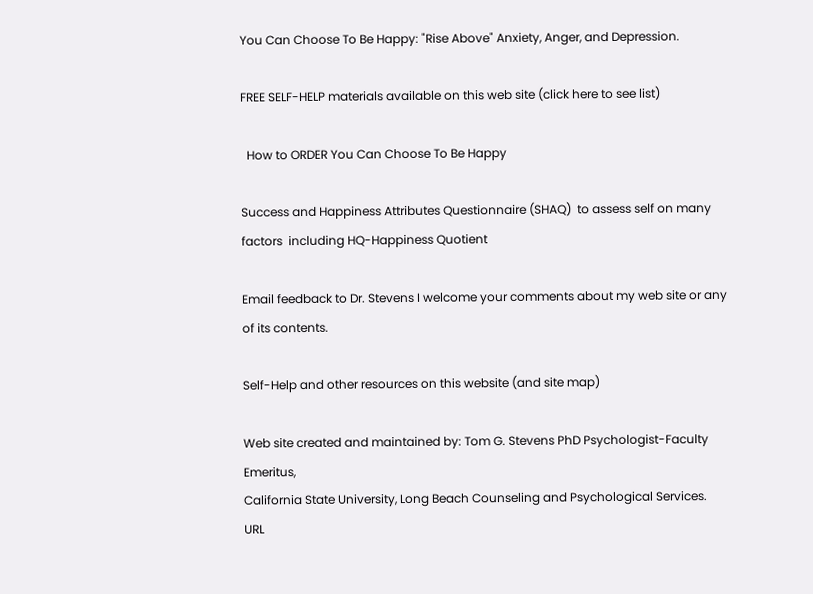You Can Choose To Be Happy: "Rise Above" Anxiety, Anger, and Depression.

FREE SELF-HELP materials available on this web site (click here to see list)

  How to ORDER You Can Choose To Be Happy

Success and Happiness Attributes Questionnaire (SHAQ)  to assess self on many factors  including HQ-Happiness Quotient

Email feedback to Dr. Stevens I welcome your comments about my web site or any of its contents.

Self-Help and other resources on this website (and site map)

Web site created and maintained by: Tom G. Stevens PhD Psychologist-Faculty Emeritus,
California State University, Long Beach Counseling and Psychological Services.
URL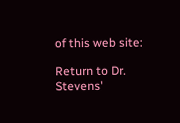of this web site:

Return to Dr. Stevens'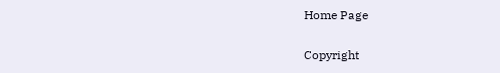Home Page

Copyright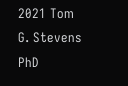2021 Tom G. Stevens PhD